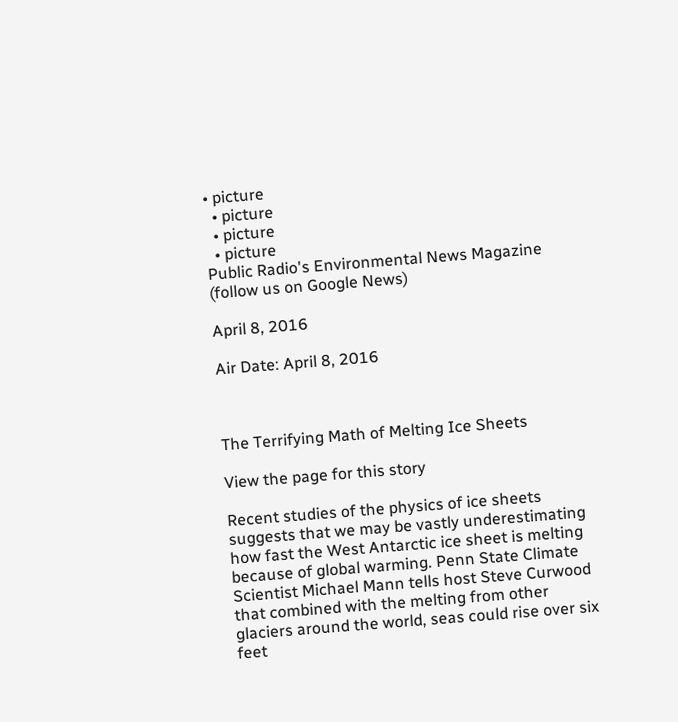• picture
  • picture
  • picture
  • picture
Public Radio's Environmental News Magazine (follow us on Google News)

April 8, 2016

Air Date: April 8, 2016



The Terrifying Math of Melting Ice Sheets

View the page for this story

Recent studies of the physics of ice sheets suggests that we may be vastly underestimating how fast the West Antarctic ice sheet is melting because of global warming. Penn State Climate Scientist Michael Mann tells host Steve Curwood that combined with the melting from other glaciers around the world, seas could rise over six feet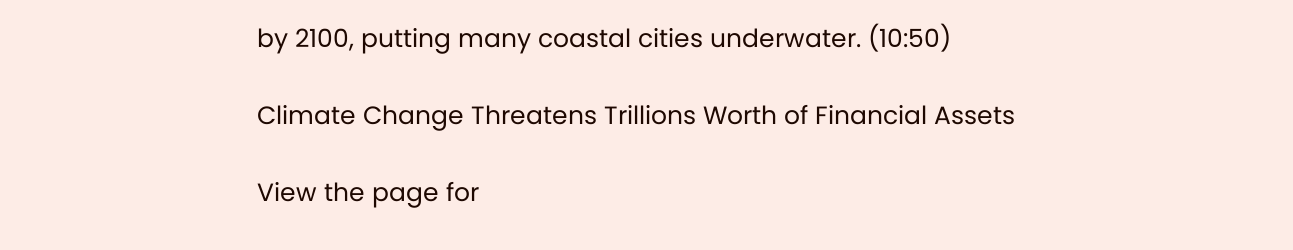by 2100, putting many coastal cities underwater. (10:50)

Climate Change Threatens Trillions Worth of Financial Assets

View the page for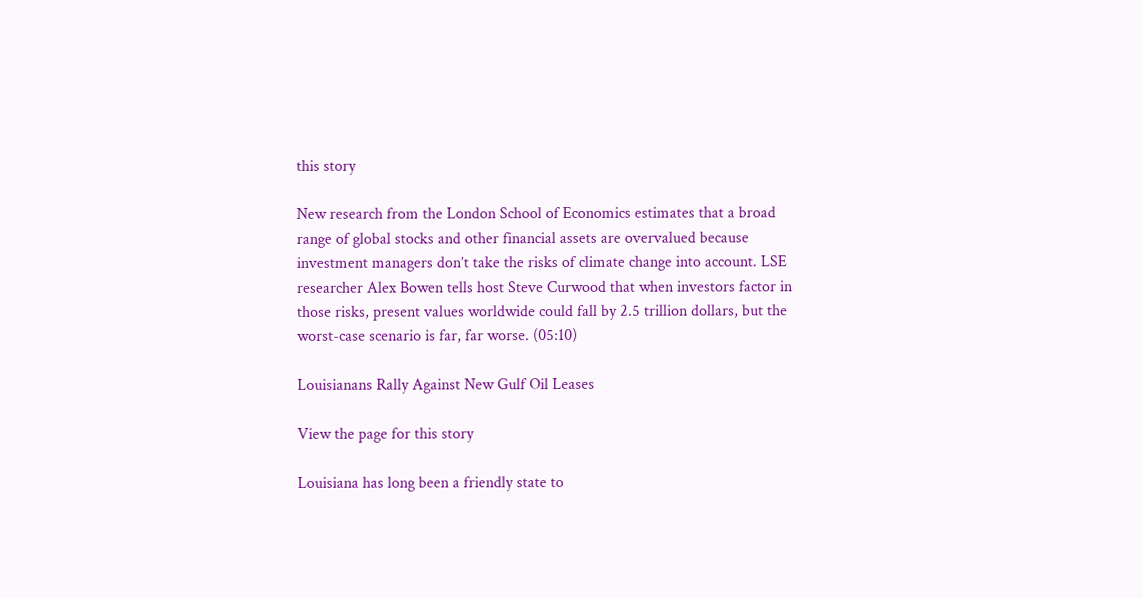this story

New research from the London School of Economics estimates that a broad range of global stocks and other financial assets are overvalued because investment managers don’t take the risks of climate change into account. LSE researcher Alex Bowen tells host Steve Curwood that when investors factor in those risks, present values worldwide could fall by 2.5 trillion dollars, but the worst-case scenario is far, far worse. (05:10)

Louisianans Rally Against New Gulf Oil Leases

View the page for this story

Louisiana has long been a friendly state to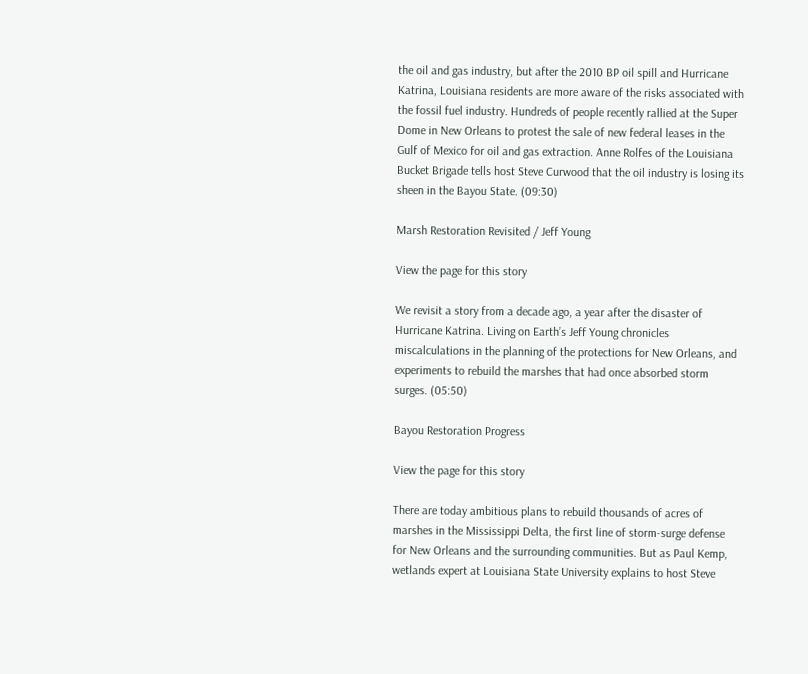the oil and gas industry, but after the 2010 BP oil spill and Hurricane Katrina, Louisiana residents are more aware of the risks associated with the fossil fuel industry. Hundreds of people recently rallied at the Super Dome in New Orleans to protest the sale of new federal leases in the Gulf of Mexico for oil and gas extraction. Anne Rolfes of the Louisiana Bucket Brigade tells host Steve Curwood that the oil industry is losing its sheen in the Bayou State. (09:30)

Marsh Restoration Revisited / Jeff Young

View the page for this story

We revisit a story from a decade ago, a year after the disaster of Hurricane Katrina. Living on Earth’s Jeff Young chronicles miscalculations in the planning of the protections for New Orleans, and experiments to rebuild the marshes that had once absorbed storm surges. (05:50)

Bayou Restoration Progress

View the page for this story

There are today ambitious plans to rebuild thousands of acres of marshes in the Mississippi Delta, the first line of storm-surge defense for New Orleans and the surrounding communities. But as Paul Kemp, wetlands expert at Louisiana State University explains to host Steve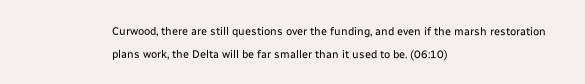Curwood, there are still questions over the funding, and even if the marsh restoration plans work, the Delta will be far smaller than it used to be. (06:10)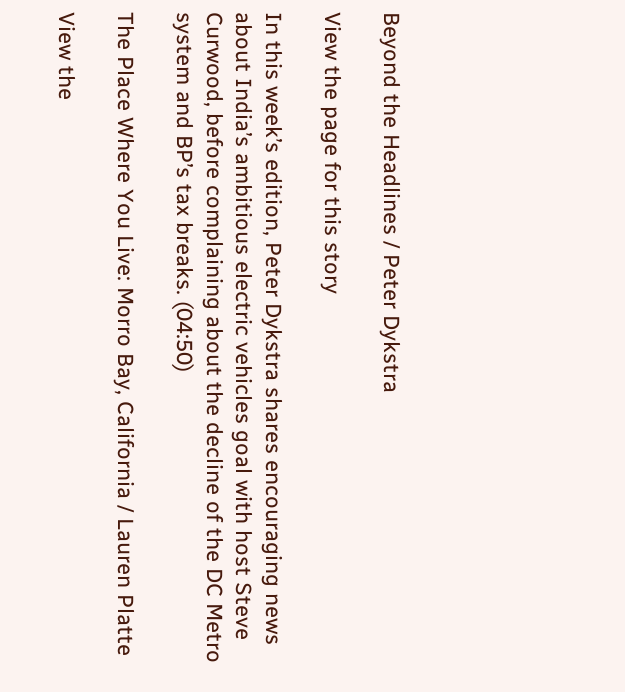Beyond the Headlines / Peter Dykstra

View the page for this story

In this week’s edition, Peter Dykstra shares encouraging news about India’s ambitious electric vehicles goal with host Steve Curwood, before complaining about the decline of the DC Metro system and BP’s tax breaks. (04:50)

The Place Where You Live: Morro Bay, California / Lauren Platte

View the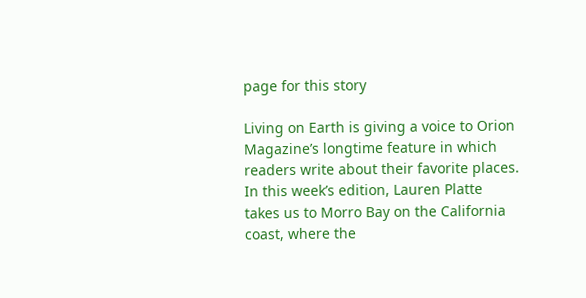page for this story

Living on Earth is giving a voice to Orion Magazine’s longtime feature in which readers write about their favorite places. In this week’s edition, Lauren Platte takes us to Morro Bay on the California coast, where the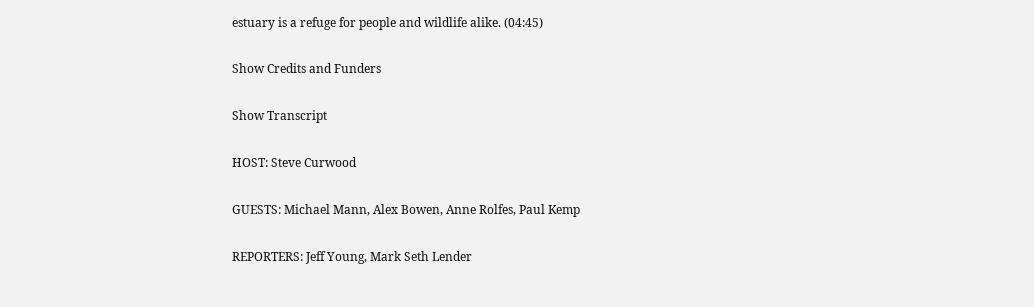estuary is a refuge for people and wildlife alike. (04:45)

Show Credits and Funders

Show Transcript

HOST: Steve Curwood

GUESTS: Michael Mann, Alex Bowen, Anne Rolfes, Paul Kemp

REPORTERS: Jeff Young, Mark Seth Lender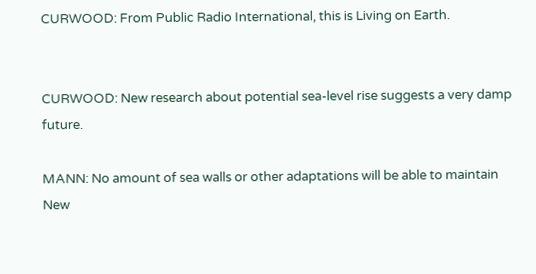CURWOOD: From Public Radio International, this is Living on Earth.


CURWOOD: New research about potential sea-level rise suggests a very damp future.

MANN: No amount of sea walls or other adaptations will be able to maintain New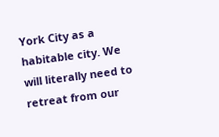York City as a habitable city. We will literally need to retreat from our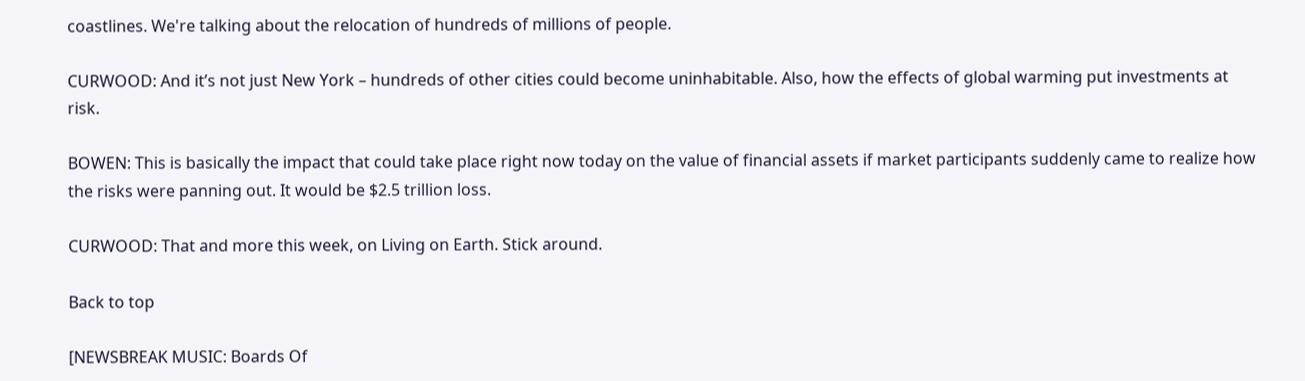coastlines. We're talking about the relocation of hundreds of millions of people.

CURWOOD: And it’s not just New York – hundreds of other cities could become uninhabitable. Also, how the effects of global warming put investments at risk.

BOWEN: This is basically the impact that could take place right now today on the value of financial assets if market participants suddenly came to realize how the risks were panning out. It would be $2.5 trillion loss.

CURWOOD: That and more this week, on Living on Earth. Stick around.

Back to top

[NEWSBREAK MUSIC: Boards Of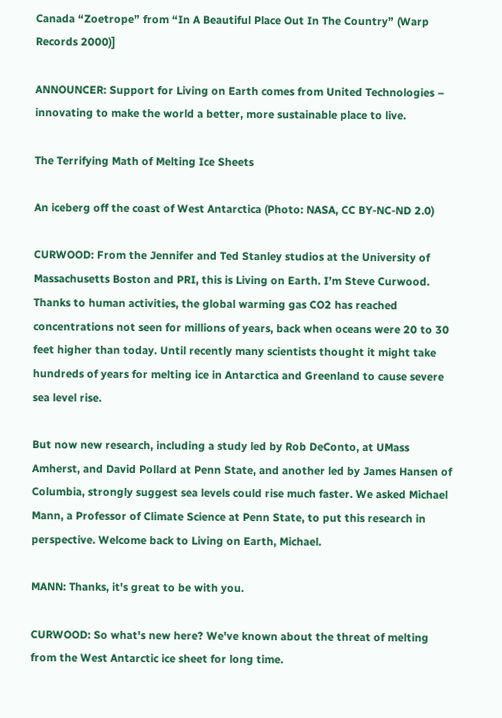Canada “Zoetrope” from “In A Beautiful Place Out In The Country” (Warp Records 2000)]

ANNOUNCER: Support for Living on Earth comes from United Technologies – innovating to make the world a better, more sustainable place to live.

The Terrifying Math of Melting Ice Sheets

An iceberg off the coast of West Antarctica (Photo: NASA, CC BY-NC-ND 2.0)

CURWOOD: From the Jennifer and Ted Stanley studios at the University of Massachusetts Boston and PRI, this is Living on Earth. I’m Steve Curwood. Thanks to human activities, the global warming gas CO2 has reached concentrations not seen for millions of years, back when oceans were 20 to 30 feet higher than today. Until recently many scientists thought it might take hundreds of years for melting ice in Antarctica and Greenland to cause severe sea level rise.

But now new research, including a study led by Rob DeConto, at UMass Amherst, and David Pollard at Penn State, and another led by James Hansen of Columbia, strongly suggest sea levels could rise much faster. We asked Michael Mann, a Professor of Climate Science at Penn State, to put this research in perspective. Welcome back to Living on Earth, Michael.

MANN: Thanks, it's great to be with you.

CURWOOD: So what's new here? We've known about the threat of melting from the West Antarctic ice sheet for long time.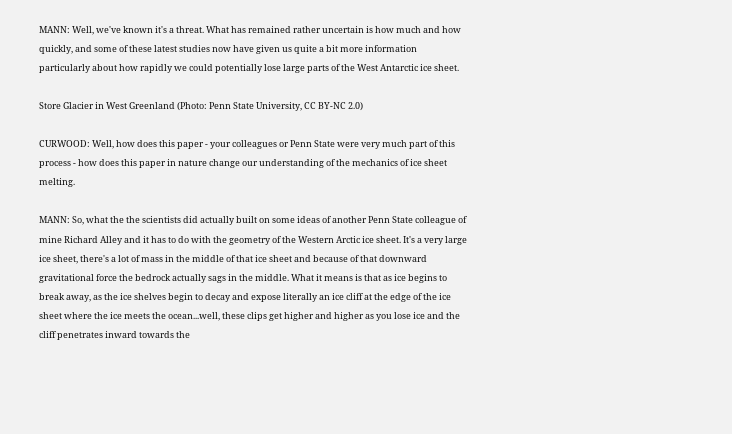MANN: Well, we've known it's a threat. What has remained rather uncertain is how much and how quickly, and some of these latest studies now have given us quite a bit more information particularly about how rapidly we could potentially lose large parts of the West Antarctic ice sheet.

Store Glacier in West Greenland (Photo: Penn State University, CC BY-NC 2.0)

CURWOOD: Well, how does this paper - your colleagues or Penn State were very much part of this process - how does this paper in nature change our understanding of the mechanics of ice sheet melting.

MANN: So, what the the scientists did actually built on some ideas of another Penn State colleague of mine Richard Alley and it has to do with the geometry of the Western Arctic ice sheet. It's a very large ice sheet, there's a lot of mass in the middle of that ice sheet and because of that downward gravitational force the bedrock actually sags in the middle. What it means is that as ice begins to break away, as the ice shelves begin to decay and expose literally an ice cliff at the edge of the ice sheet where the ice meets the ocean...well, these clips get higher and higher as you lose ice and the cliff penetrates inward towards the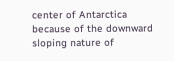center of Antarctica because of the downward sloping nature of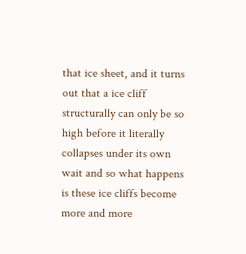that ice sheet, and it turns out that a ice cliff structurally can only be so high before it literally collapses under its own wait and so what happens is these ice cliffs become more and more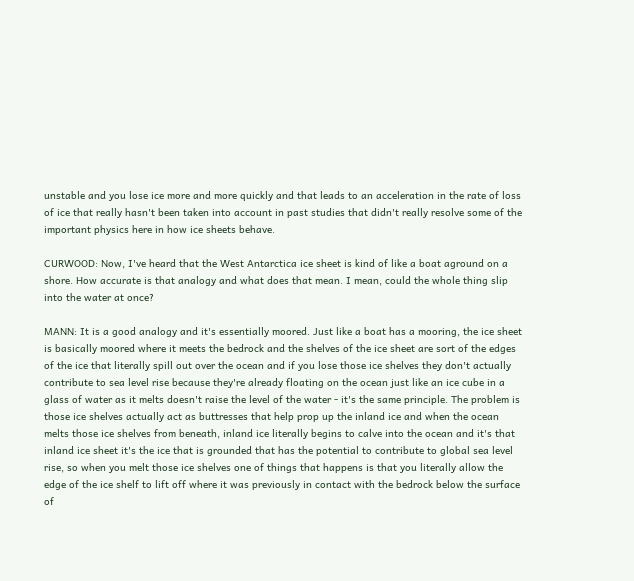unstable and you lose ice more and more quickly and that leads to an acceleration in the rate of loss of ice that really hasn't been taken into account in past studies that didn't really resolve some of the important physics here in how ice sheets behave.

CURWOOD: Now, I've heard that the West Antarctica ice sheet is kind of like a boat aground on a shore. How accurate is that analogy and what does that mean. I mean, could the whole thing slip into the water at once?

MANN: It is a good analogy and it's essentially moored. Just like a boat has a mooring, the ice sheet is basically moored where it meets the bedrock and the shelves of the ice sheet are sort of the edges of the ice that literally spill out over the ocean and if you lose those ice shelves they don't actually contribute to sea level rise because they're already floating on the ocean just like an ice cube in a glass of water as it melts doesn't raise the level of the water - it's the same principle. The problem is those ice shelves actually act as buttresses that help prop up the inland ice and when the ocean melts those ice shelves from beneath, inland ice literally begins to calve into the ocean and it's that inland ice sheet it's the ice that is grounded that has the potential to contribute to global sea level rise, so when you melt those ice shelves one of things that happens is that you literally allow the edge of the ice shelf to lift off where it was previously in contact with the bedrock below the surface of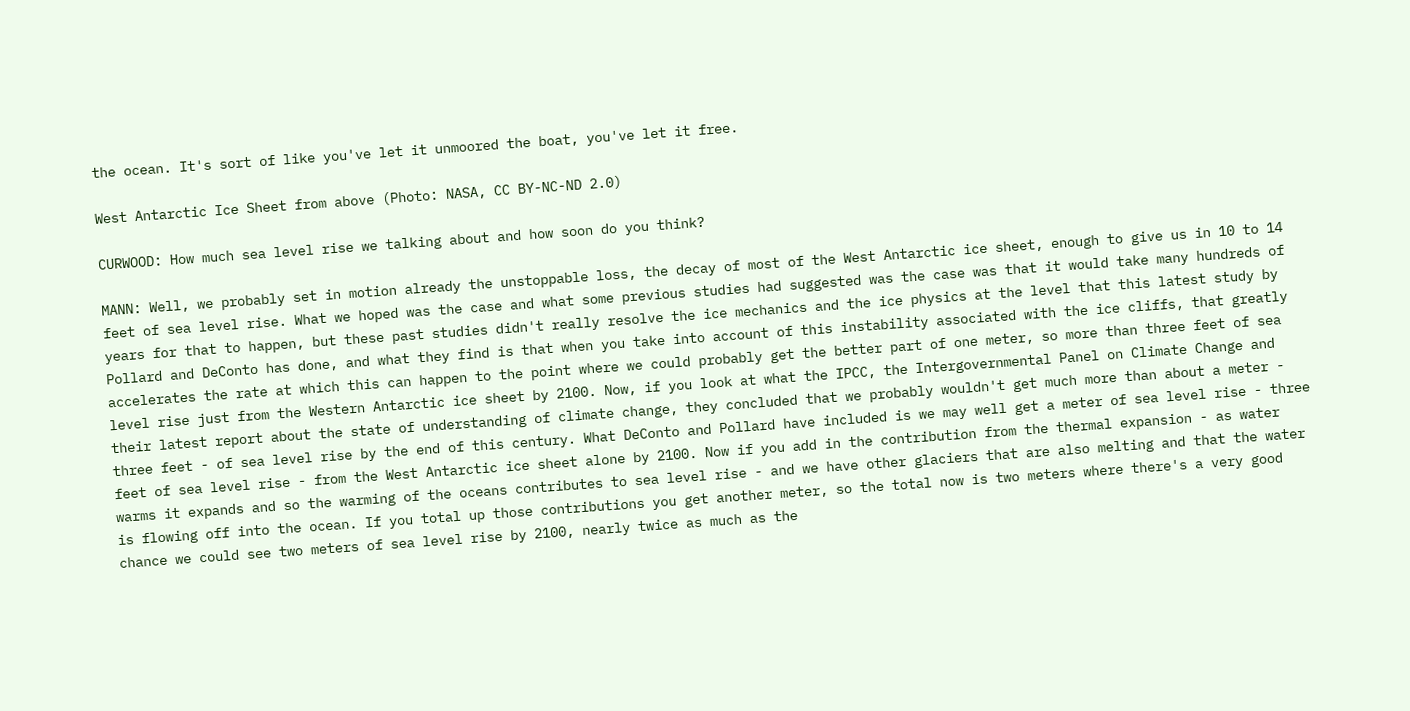the ocean. It's sort of like you've let it unmoored the boat, you've let it free.

West Antarctic Ice Sheet from above (Photo: NASA, CC BY-NC-ND 2.0)

CURWOOD: How much sea level rise we talking about and how soon do you think?

MANN: Well, we probably set in motion already the unstoppable loss, the decay of most of the West Antarctic ice sheet, enough to give us in 10 to 14 feet of sea level rise. What we hoped was the case and what some previous studies had suggested was the case was that it would take many hundreds of years for that to happen, but these past studies didn't really resolve the ice mechanics and the ice physics at the level that this latest study by Pollard and DeConto has done, and what they find is that when you take into account of this instability associated with the ice cliffs, that greatly accelerates the rate at which this can happen to the point where we could probably get the better part of one meter, so more than three feet of sea level rise just from the Western Antarctic ice sheet by 2100. Now, if you look at what the IPCC, the Intergovernmental Panel on Climate Change and their latest report about the state of understanding of climate change, they concluded that we probably wouldn't get much more than about a meter - three feet - of sea level rise by the end of this century. What DeConto and Pollard have included is we may well get a meter of sea level rise - three feet of sea level rise - from the West Antarctic ice sheet alone by 2100. Now if you add in the contribution from the thermal expansion - as water warms it expands and so the warming of the oceans contributes to sea level rise - and we have other glaciers that are also melting and that the water is flowing off into the ocean. If you total up those contributions you get another meter, so the total now is two meters where there's a very good chance we could see two meters of sea level rise by 2100, nearly twice as much as the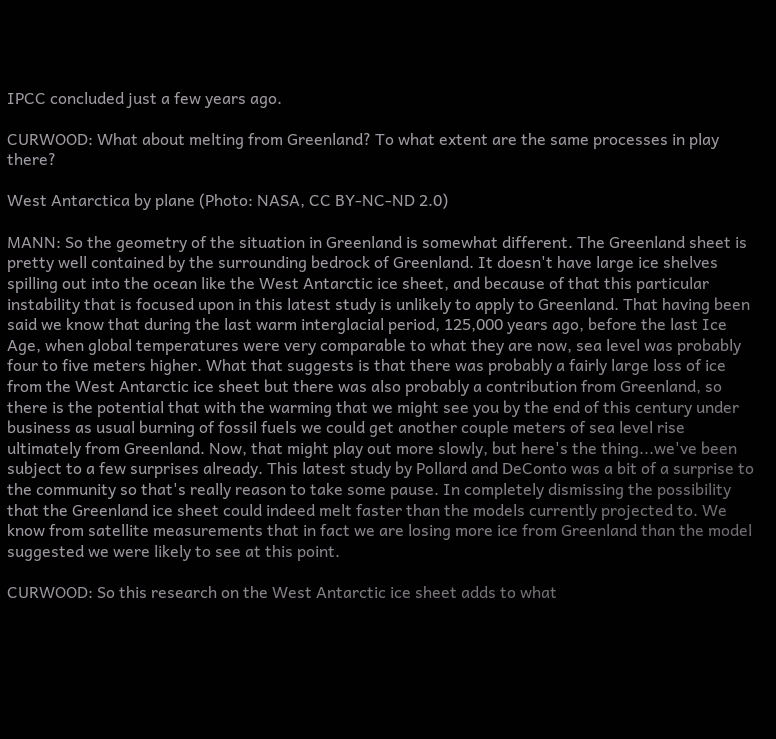IPCC concluded just a few years ago.

CURWOOD: What about melting from Greenland? To what extent are the same processes in play there?

West Antarctica by plane (Photo: NASA, CC BY-NC-ND 2.0)

MANN: So the geometry of the situation in Greenland is somewhat different. The Greenland sheet is pretty well contained by the surrounding bedrock of Greenland. It doesn't have large ice shelves spilling out into the ocean like the West Antarctic ice sheet, and because of that this particular instability that is focused upon in this latest study is unlikely to apply to Greenland. That having been said we know that during the last warm interglacial period, 125,000 years ago, before the last Ice Age, when global temperatures were very comparable to what they are now, sea level was probably four to five meters higher. What that suggests is that there was probably a fairly large loss of ice from the West Antarctic ice sheet but there was also probably a contribution from Greenland, so there is the potential that with the warming that we might see you by the end of this century under business as usual burning of fossil fuels we could get another couple meters of sea level rise ultimately from Greenland. Now, that might play out more slowly, but here's the thing...we've been subject to a few surprises already. This latest study by Pollard and DeConto was a bit of a surprise to the community so that's really reason to take some pause. In completely dismissing the possibility that the Greenland ice sheet could indeed melt faster than the models currently projected to. We know from satellite measurements that in fact we are losing more ice from Greenland than the model suggested we were likely to see at this point.

CURWOOD: So this research on the West Antarctic ice sheet adds to what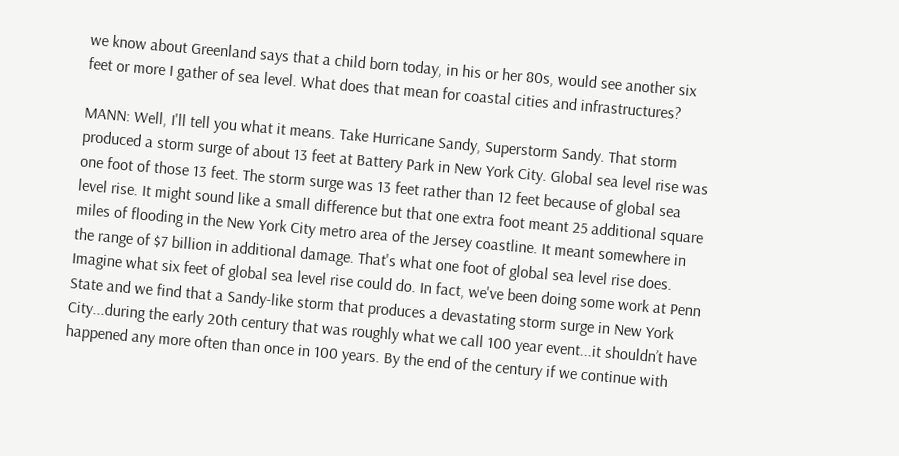we know about Greenland says that a child born today, in his or her 80s, would see another six feet or more I gather of sea level. What does that mean for coastal cities and infrastructures?

MANN: Well, I'll tell you what it means. Take Hurricane Sandy, Superstorm Sandy. That storm produced a storm surge of about 13 feet at Battery Park in New York City. Global sea level rise was one foot of those 13 feet. The storm surge was 13 feet rather than 12 feet because of global sea level rise. It might sound like a small difference but that one extra foot meant 25 additional square miles of flooding in the New York City metro area of the Jersey coastline. It meant somewhere in the range of $7 billion in additional damage. That's what one foot of global sea level rise does. Imagine what six feet of global sea level rise could do. In fact, we've been doing some work at Penn State and we find that a Sandy-like storm that produces a devastating storm surge in New York City...during the early 20th century that was roughly what we call 100 year event...it shouldn’t have happened any more often than once in 100 years. By the end of the century if we continue with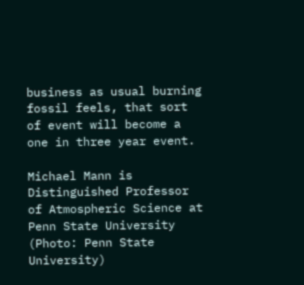business as usual burning fossil feels, that sort of event will become a one in three year event.

Michael Mann is Distinguished Professor of Atmospheric Science at Penn State University (Photo: Penn State University)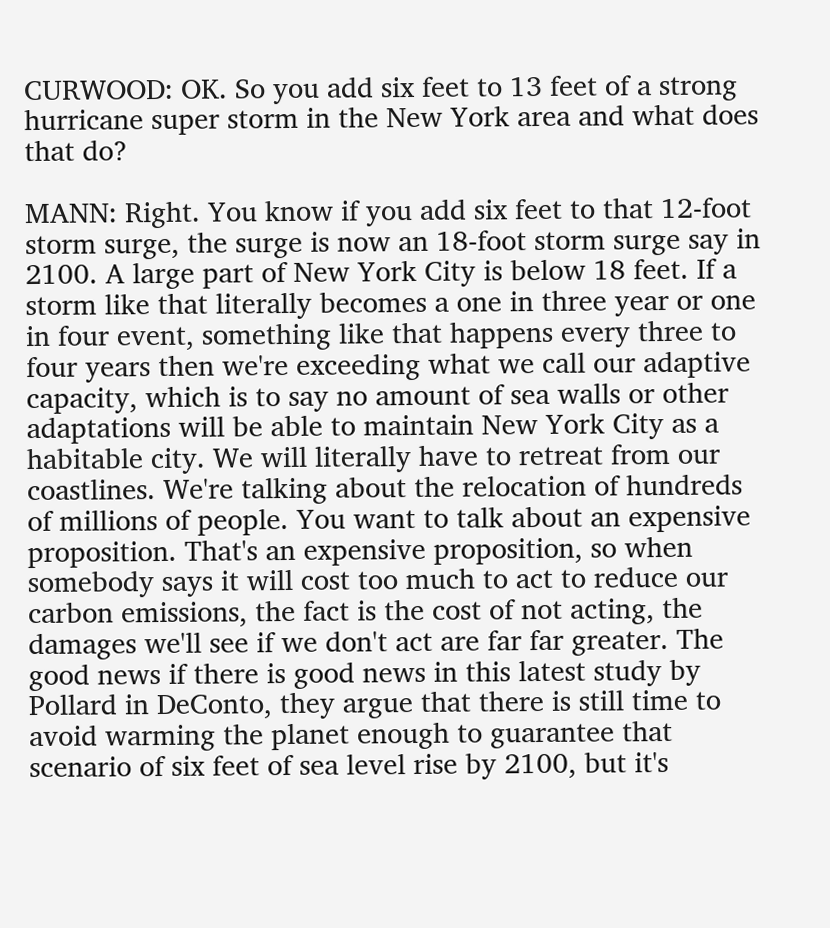CURWOOD: OK. So you add six feet to 13 feet of a strong hurricane super storm in the New York area and what does that do?

MANN: Right. You know if you add six feet to that 12-foot storm surge, the surge is now an 18-foot storm surge say in 2100. A large part of New York City is below 18 feet. If a storm like that literally becomes a one in three year or one in four event, something like that happens every three to four years then we're exceeding what we call our adaptive capacity, which is to say no amount of sea walls or other adaptations will be able to maintain New York City as a habitable city. We will literally have to retreat from our coastlines. We're talking about the relocation of hundreds of millions of people. You want to talk about an expensive proposition. That's an expensive proposition, so when somebody says it will cost too much to act to reduce our carbon emissions, the fact is the cost of not acting, the damages we'll see if we don't act are far far greater. The good news if there is good news in this latest study by Pollard in DeConto, they argue that there is still time to avoid warming the planet enough to guarantee that scenario of six feet of sea level rise by 2100, but it's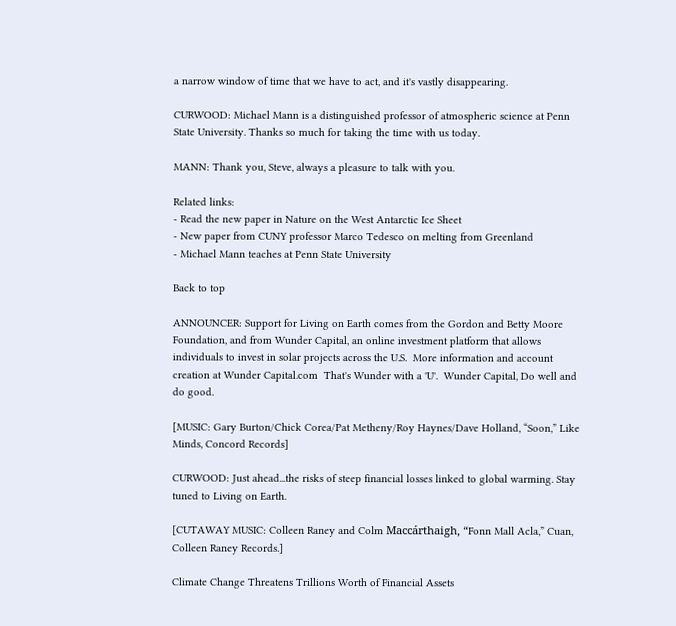a narrow window of time that we have to act, and it's vastly disappearing.

CURWOOD: Michael Mann is a distinguished professor of atmospheric science at Penn State University. Thanks so much for taking the time with us today.

MANN: Thank you, Steve, always a pleasure to talk with you.

Related links:
- Read the new paper in Nature on the West Antarctic Ice Sheet
- New paper from CUNY professor Marco Tedesco on melting from Greenland
- Michael Mann teaches at Penn State University

Back to top

ANNOUNCER: Support for Living on Earth comes from the Gordon and Betty Moore Foundation, and from Wunder Capital, an online investment platform that allows individuals to invest in solar projects across the U.S.  More information and account creation at Wunder Capital.com  That's Wunder with a 'U'.  Wunder Capital, Do well and do good.

[MUSIC: Gary Burton/Chick Corea/Pat Metheny/Roy Haynes/Dave Holland, “Soon,” Like Minds, Concord Records]

CURWOOD: Just ahead...the risks of steep financial losses linked to global warming. Stay tuned to Living on Earth.

[CUTAWAY MUSIC: Colleen Raney and Colm Maccárthaigh, “Fonn Mall Acla,” Cuan, Colleen Raney Records.]

Climate Change Threatens Trillions Worth of Financial Assets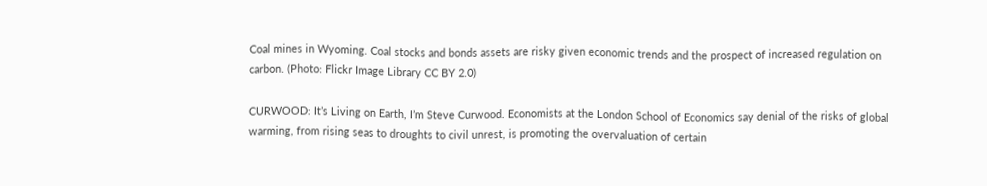Coal mines in Wyoming. Coal stocks and bonds assets are risky given economic trends and the prospect of increased regulation on carbon. (Photo: Flickr Image Library CC BY 2.0)

CURWOOD: It’s Living on Earth, I’m Steve Curwood. Economists at the London School of Economics say denial of the risks of global warming, from rising seas to droughts to civil unrest, is promoting the overvaluation of certain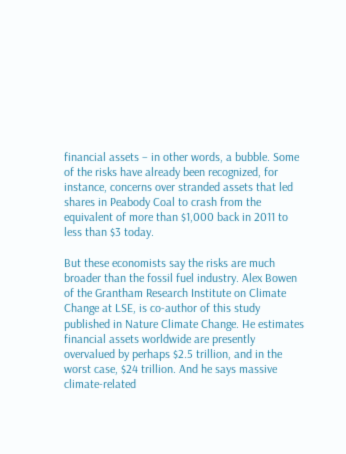financial assets – in other words, a bubble. Some of the risks have already been recognized, for instance, concerns over stranded assets that led shares in Peabody Coal to crash from the equivalent of more than $1,000 back in 2011 to less than $3 today.

But these economists say the risks are much broader than the fossil fuel industry. Alex Bowen of the Grantham Research Institute on Climate Change at LSE, is co-author of this study published in Nature Climate Change. He estimates financial assets worldwide are presently overvalued by perhaps $2.5 trillion, and in the worst case, $24 trillion. And he says massive climate-related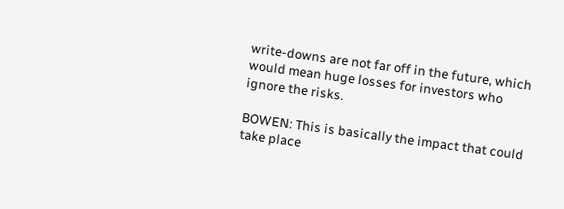write-downs are not far off in the future, which would mean huge losses for investors who ignore the risks.

BOWEN: This is basically the impact that could take place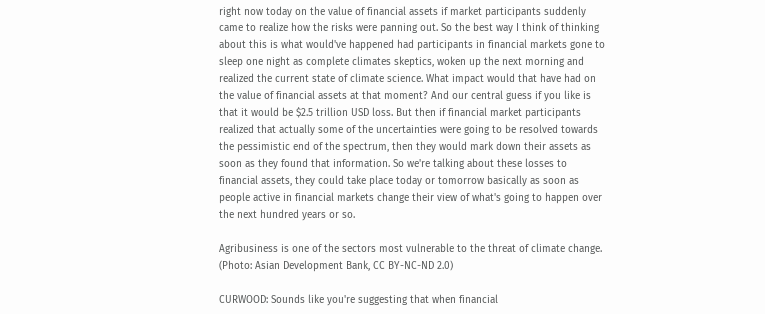right now today on the value of financial assets if market participants suddenly came to realize how the risks were panning out. So the best way I think of thinking about this is what would've happened had participants in financial markets gone to sleep one night as complete climates skeptics, woken up the next morning and realized the current state of climate science. What impact would that have had on the value of financial assets at that moment? And our central guess if you like is that it would be $2.5 trillion USD loss. But then if financial market participants realized that actually some of the uncertainties were going to be resolved towards the pessimistic end of the spectrum, then they would mark down their assets as soon as they found that information. So we're talking about these losses to financial assets, they could take place today or tomorrow basically as soon as people active in financial markets change their view of what's going to happen over the next hundred years or so.

Agribusiness is one of the sectors most vulnerable to the threat of climate change. (Photo: Asian Development Bank, CC BY-NC-ND 2.0)

CURWOOD: Sounds like you're suggesting that when financial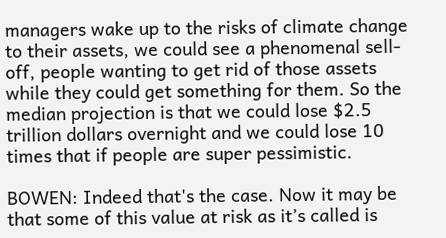managers wake up to the risks of climate change to their assets, we could see a phenomenal sell-off, people wanting to get rid of those assets while they could get something for them. So the median projection is that we could lose $2.5 trillion dollars overnight and we could lose 10 times that if people are super pessimistic.

BOWEN: Indeed that's the case. Now it may be that some of this value at risk as it’s called is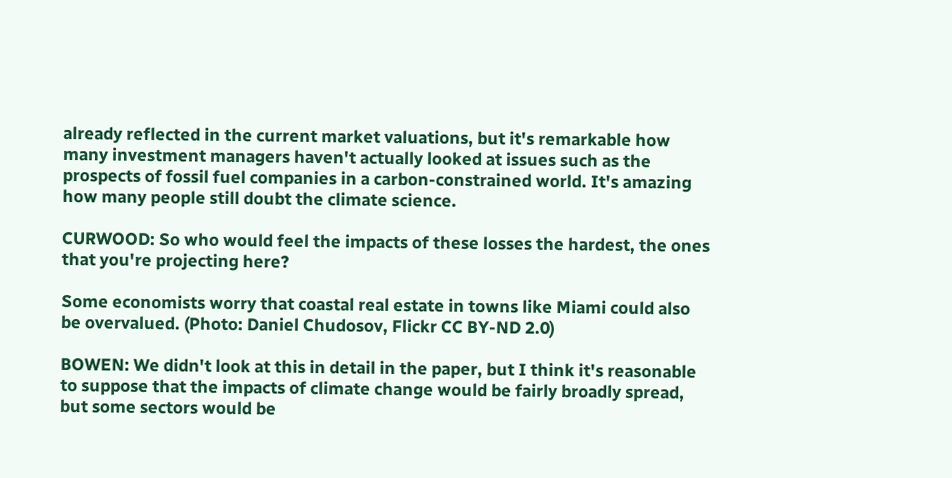already reflected in the current market valuations, but it's remarkable how many investment managers haven't actually looked at issues such as the prospects of fossil fuel companies in a carbon-constrained world. It's amazing how many people still doubt the climate science.

CURWOOD: So who would feel the impacts of these losses the hardest, the ones that you're projecting here?

Some economists worry that coastal real estate in towns like Miami could also be overvalued. (Photo: Daniel Chudosov, Flickr CC BY-ND 2.0)

BOWEN: We didn't look at this in detail in the paper, but I think it's reasonable to suppose that the impacts of climate change would be fairly broadly spread, but some sectors would be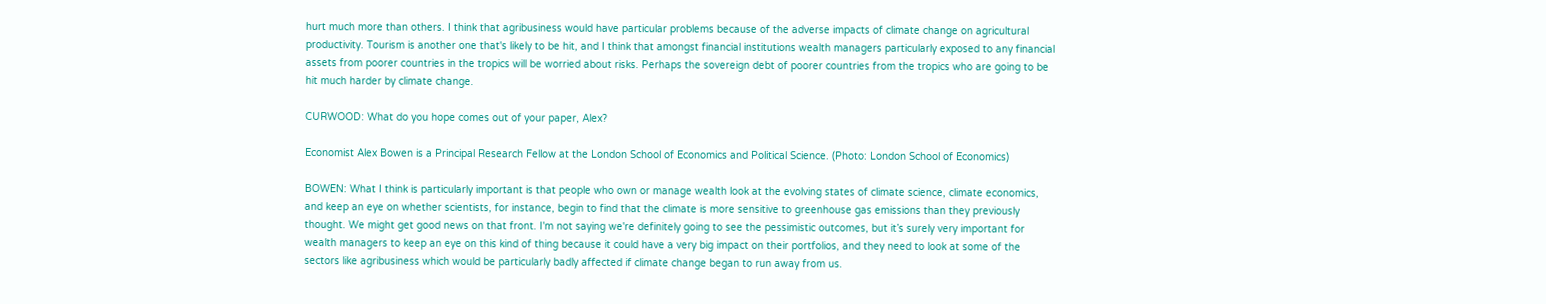hurt much more than others. I think that agribusiness would have particular problems because of the adverse impacts of climate change on agricultural productivity. Tourism is another one that's likely to be hit, and I think that amongst financial institutions wealth managers particularly exposed to any financial assets from poorer countries in the tropics will be worried about risks. Perhaps the sovereign debt of poorer countries from the tropics who are going to be hit much harder by climate change.

CURWOOD: What do you hope comes out of your paper, Alex?

Economist Alex Bowen is a Principal Research Fellow at the London School of Economics and Political Science. (Photo: London School of Economics)

BOWEN: What I think is particularly important is that people who own or manage wealth look at the evolving states of climate science, climate economics, and keep an eye on whether scientists, for instance, begin to find that the climate is more sensitive to greenhouse gas emissions than they previously thought. We might get good news on that front. I'm not saying we're definitely going to see the pessimistic outcomes, but it’s surely very important for wealth managers to keep an eye on this kind of thing because it could have a very big impact on their portfolios, and they need to look at some of the sectors like agribusiness which would be particularly badly affected if climate change began to run away from us.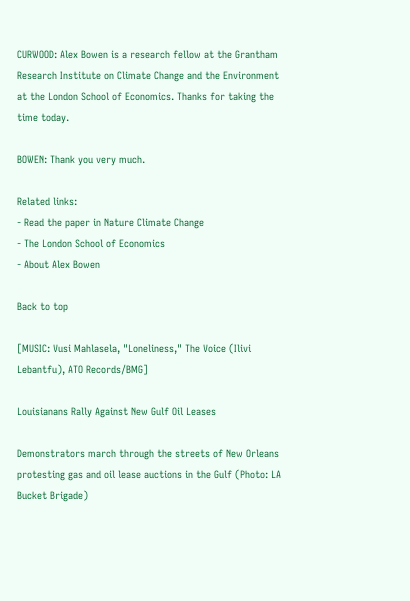CURWOOD: Alex Bowen is a research fellow at the Grantham Research Institute on Climate Change and the Environment at the London School of Economics. Thanks for taking the time today.

BOWEN: Thank you very much.

Related links:
- Read the paper in Nature Climate Change
- The London School of Economics
- About Alex Bowen

Back to top

[MUSIC: Vusi Mahlasela, "Loneliness," The Voice (Ilivi Lebantfu), ATO Records/BMG]

Louisianans Rally Against New Gulf Oil Leases

Demonstrators march through the streets of New Orleans protesting gas and oil lease auctions in the Gulf (Photo: LA Bucket Brigade)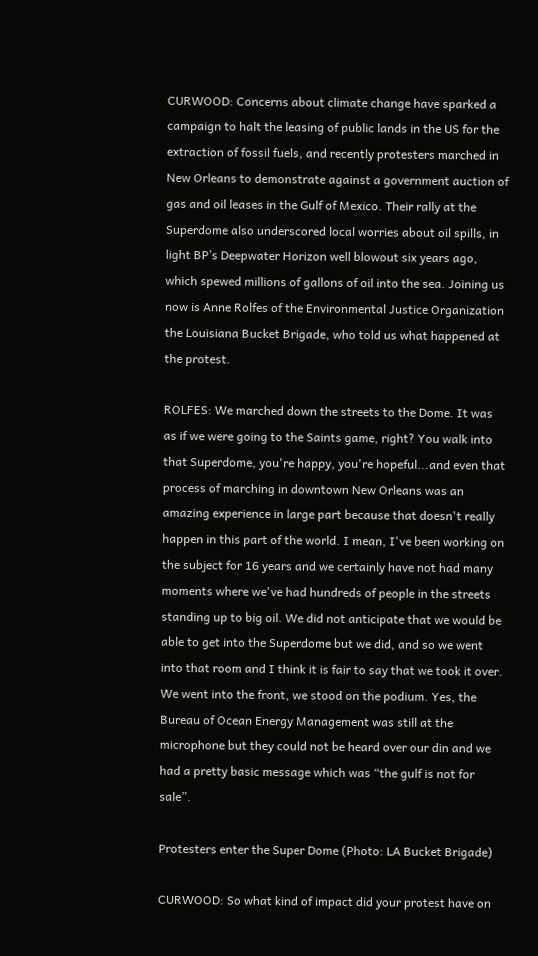CURWOOD: Concerns about climate change have sparked a campaign to halt the leasing of public lands in the US for the extraction of fossil fuels, and recently protesters marched in New Orleans to demonstrate against a government auction of gas and oil leases in the Gulf of Mexico. Their rally at the Superdome also underscored local worries about oil spills, in light BP’s Deepwater Horizon well blowout six years ago, which spewed millions of gallons of oil into the sea. Joining us now is Anne Rolfes of the Environmental Justice Organization the Louisiana Bucket Brigade, who told us what happened at the protest.

ROLFES: We marched down the streets to the Dome. It was as if we were going to the Saints game, right? You walk into that Superdome, you're happy, you're hopeful...and even that process of marching in downtown New Orleans was an amazing experience in large part because that doesn't really happen in this part of the world. I mean, I've been working on the subject for 16 years and we certainly have not had many moments where we've had hundreds of people in the streets standing up to big oil. We did not anticipate that we would be able to get into the Superdome but we did, and so we went into that room and I think it is fair to say that we took it over. We went into the front, we stood on the podium. Yes, the Bureau of Ocean Energy Management was still at the microphone but they could not be heard over our din and we had a pretty basic message which was “the gulf is not for sale”.

Protesters enter the Super Dome (Photo: LA Bucket Brigade)

CURWOOD: So what kind of impact did your protest have on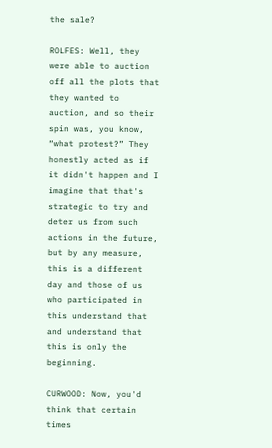the sale?

ROLFES: Well, they were able to auction off all the plots that they wanted to auction, and so their spin was, you know, “what protest?” They honestly acted as if it didn't happen and I imagine that that's strategic to try and deter us from such actions in the future, but by any measure, this is a different day and those of us who participated in this understand that and understand that this is only the beginning.

CURWOOD: Now, you'd think that certain times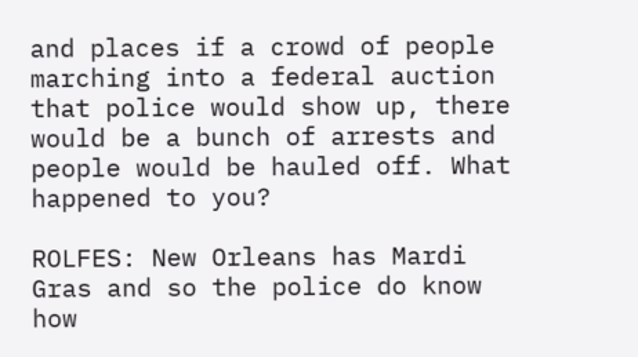and places if a crowd of people marching into a federal auction that police would show up, there would be a bunch of arrests and people would be hauled off. What happened to you?

ROLFES: New Orleans has Mardi Gras and so the police do know how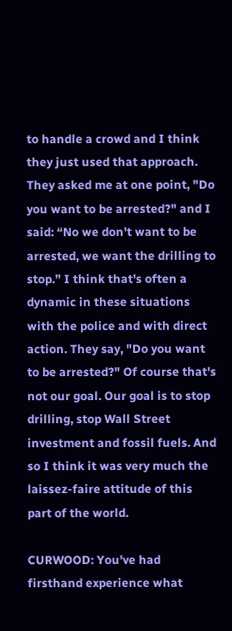to handle a crowd and I think they just used that approach. They asked me at one point, "Do you want to be arrested?" and I said: “No we don't want to be arrested, we want the drilling to stop.” I think that's often a dynamic in these situations with the police and with direct action. They say, "Do you want to be arrested?" Of course that's not our goal. Our goal is to stop drilling, stop Wall Street investment and fossil fuels. And so I think it was very much the laissez-faire attitude of this part of the world.

CURWOOD: You've had firsthand experience what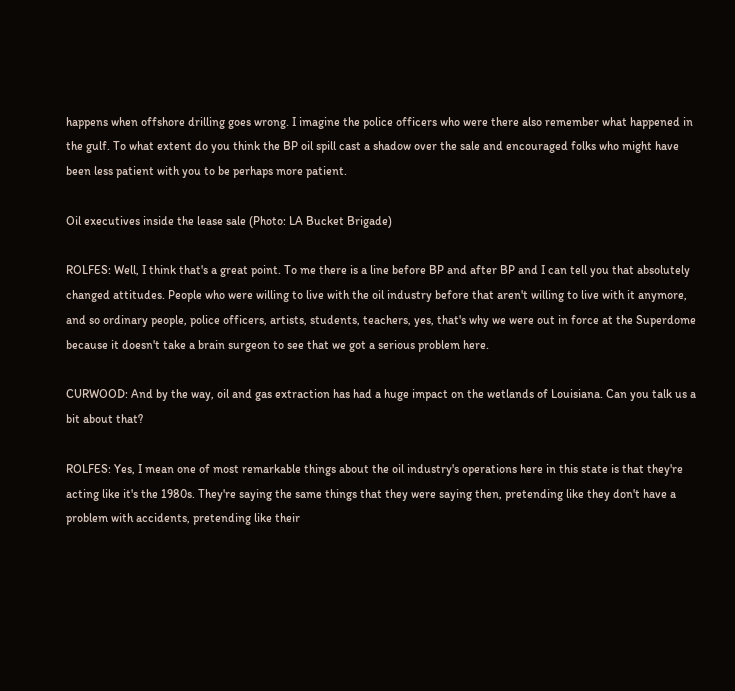happens when offshore drilling goes wrong. I imagine the police officers who were there also remember what happened in the gulf. To what extent do you think the BP oil spill cast a shadow over the sale and encouraged folks who might have been less patient with you to be perhaps more patient.

Oil executives inside the lease sale (Photo: LA Bucket Brigade)

ROLFES: Well, I think that's a great point. To me there is a line before BP and after BP and I can tell you that absolutely changed attitudes. People who were willing to live with the oil industry before that aren't willing to live with it anymore, and so ordinary people, police officers, artists, students, teachers, yes, that's why we were out in force at the Superdome because it doesn't take a brain surgeon to see that we got a serious problem here.

CURWOOD: And by the way, oil and gas extraction has had a huge impact on the wetlands of Louisiana. Can you talk us a bit about that?

ROLFES: Yes, I mean one of most remarkable things about the oil industry's operations here in this state is that they're acting like it's the 1980s. They're saying the same things that they were saying then, pretending like they don't have a problem with accidents, pretending like their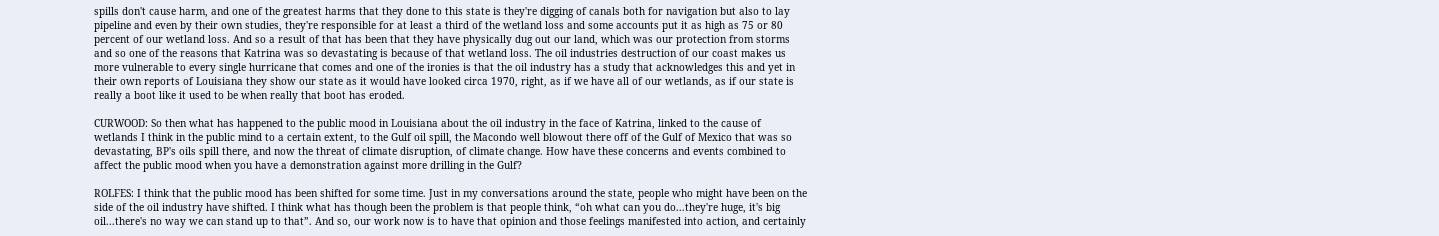spills don't cause harm, and one of the greatest harms that they done to this state is they're digging of canals both for navigation but also to lay pipeline and even by their own studies, they're responsible for at least a third of the wetland loss and some accounts put it as high as 75 or 80 percent of our wetland loss. And so a result of that has been that they have physically dug out our land, which was our protection from storms and so one of the reasons that Katrina was so devastating is because of that wetland loss. The oil industries destruction of our coast makes us more vulnerable to every single hurricane that comes and one of the ironies is that the oil industry has a study that acknowledges this and yet in their own reports of Louisiana they show our state as it would have looked circa 1970, right, as if we have all of our wetlands, as if our state is really a boot like it used to be when really that boot has eroded.

CURWOOD: So then what has happened to the public mood in Louisiana about the oil industry in the face of Katrina, linked to the cause of wetlands I think in the public mind to a certain extent, to the Gulf oil spill, the Macondo well blowout there off of the Gulf of Mexico that was so devastating, BP's oils spill there, and now the threat of climate disruption, of climate change. How have these concerns and events combined to affect the public mood when you have a demonstration against more drilling in the Gulf?

ROLFES: I think that the public mood has been shifted for some time. Just in my conversations around the state, people who might have been on the side of the oil industry have shifted. I think what has though been the problem is that people think, “oh what can you do...they're huge, it's big oil...there's no way we can stand up to that”. And so, our work now is to have that opinion and those feelings manifested into action, and certainly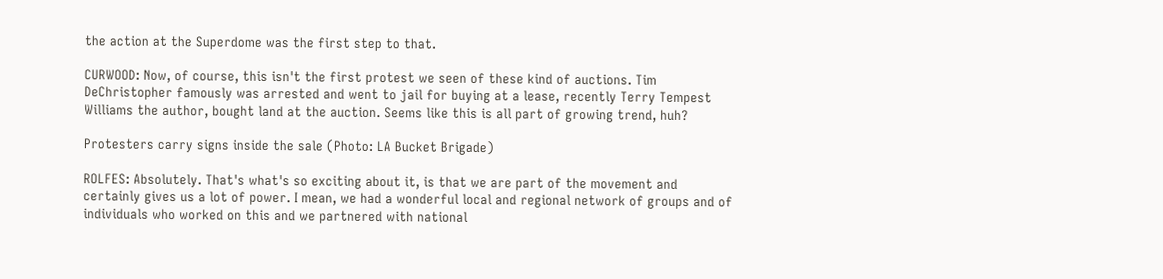the action at the Superdome was the first step to that.

CURWOOD: Now, of course, this isn't the first protest we seen of these kind of auctions. Tim DeChristopher famously was arrested and went to jail for buying at a lease, recently Terry Tempest Williams the author, bought land at the auction. Seems like this is all part of growing trend, huh?

Protesters carry signs inside the sale (Photo: LA Bucket Brigade)

ROLFES: Absolutely. That's what's so exciting about it, is that we are part of the movement and certainly gives us a lot of power. I mean, we had a wonderful local and regional network of groups and of individuals who worked on this and we partnered with national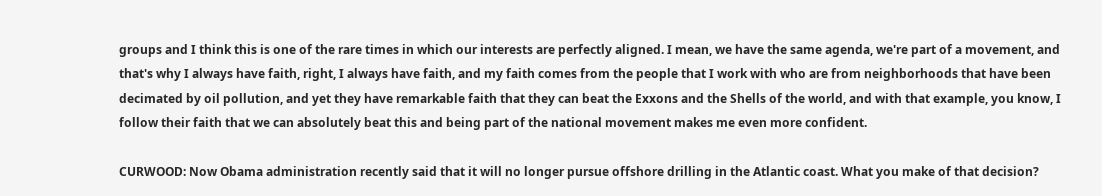groups and I think this is one of the rare times in which our interests are perfectly aligned. I mean, we have the same agenda, we're part of a movement, and that's why I always have faith, right, I always have faith, and my faith comes from the people that I work with who are from neighborhoods that have been decimated by oil pollution, and yet they have remarkable faith that they can beat the Exxons and the Shells of the world, and with that example, you know, I follow their faith that we can absolutely beat this and being part of the national movement makes me even more confident.

CURWOOD: Now Obama administration recently said that it will no longer pursue offshore drilling in the Atlantic coast. What you make of that decision?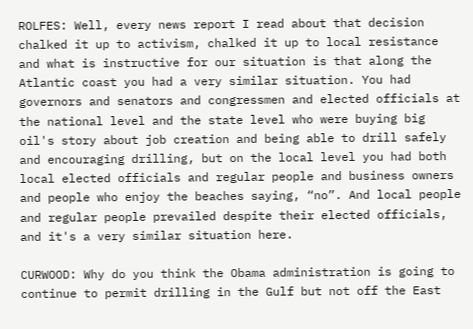ROLFES: Well, every news report I read about that decision chalked it up to activism, chalked it up to local resistance and what is instructive for our situation is that along the Atlantic coast you had a very similar situation. You had governors and senators and congressmen and elected officials at the national level and the state level who were buying big oil's story about job creation and being able to drill safely and encouraging drilling, but on the local level you had both local elected officials and regular people and business owners and people who enjoy the beaches saying, “no”. And local people and regular people prevailed despite their elected officials, and it's a very similar situation here.

CURWOOD: Why do you think the Obama administration is going to continue to permit drilling in the Gulf but not off the East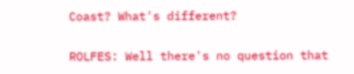Coast? What's different?

ROLFES: Well there's no question that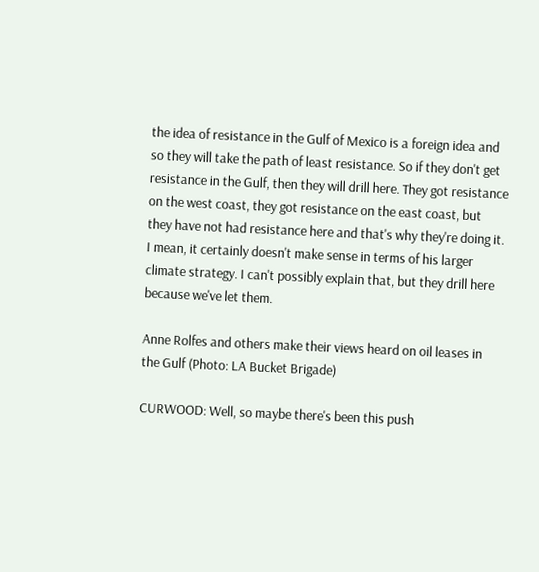the idea of resistance in the Gulf of Mexico is a foreign idea and so they will take the path of least resistance. So if they don't get resistance in the Gulf, then they will drill here. They got resistance on the west coast, they got resistance on the east coast, but they have not had resistance here and that's why they're doing it. I mean, it certainly doesn't make sense in terms of his larger climate strategy. I can't possibly explain that, but they drill here because we've let them.

Anne Rolfes and others make their views heard on oil leases in the Gulf (Photo: LA Bucket Brigade)

CURWOOD: Well, so maybe there's been this push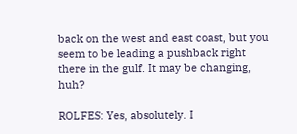back on the west and east coast, but you seem to be leading a pushback right there in the gulf. It may be changing, huh?

ROLFES: Yes, absolutely. I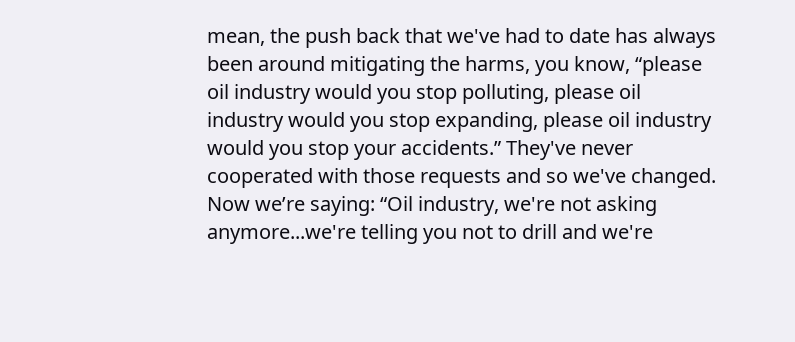mean, the push back that we've had to date has always been around mitigating the harms, you know, “please oil industry would you stop polluting, please oil industry would you stop expanding, please oil industry would you stop your accidents.” They've never cooperated with those requests and so we've changed. Now we’re saying: “Oil industry, we're not asking anymore...we're telling you not to drill and we're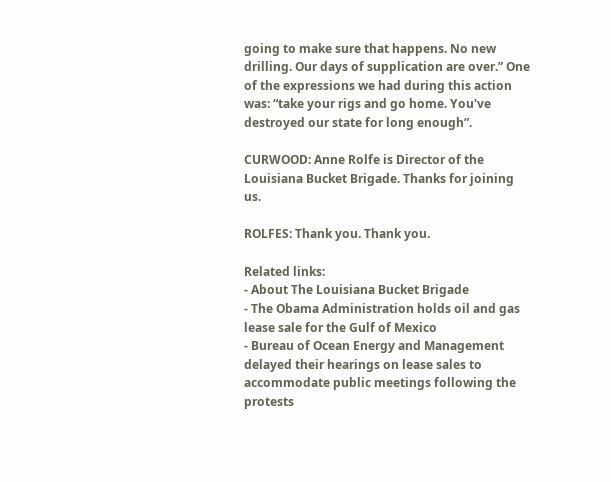going to make sure that happens. No new drilling. Our days of supplication are over.” One of the expressions we had during this action was: “take your rigs and go home. You've destroyed our state for long enough”.

CURWOOD: Anne Rolfe is Director of the Louisiana Bucket Brigade. Thanks for joining us.

ROLFES: Thank you. Thank you.

Related links:
- About The Louisiana Bucket Brigade
- The Obama Administration holds oil and gas lease sale for the Gulf of Mexico
- Bureau of Ocean Energy and Management delayed their hearings on lease sales to accommodate public meetings following the protests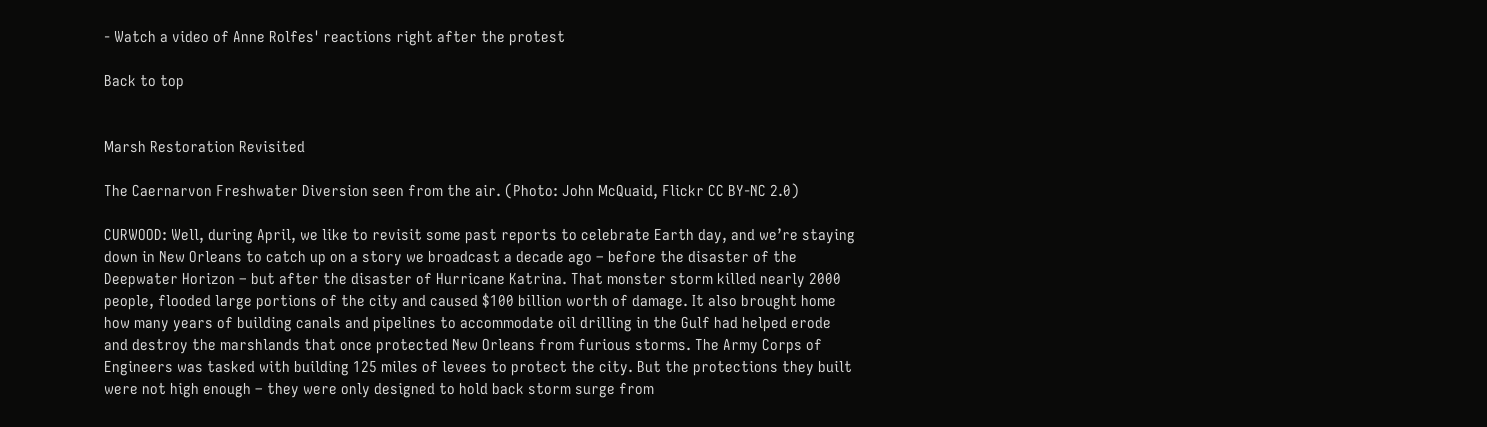- Watch a video of Anne Rolfes' reactions right after the protest

Back to top


Marsh Restoration Revisited

The Caernarvon Freshwater Diversion seen from the air. (Photo: John McQuaid, Flickr CC BY-NC 2.0)

CURWOOD: Well, during April, we like to revisit some past reports to celebrate Earth day, and we’re staying down in New Orleans to catch up on a story we broadcast a decade ago – before the disaster of the Deepwater Horizon – but after the disaster of Hurricane Katrina. That monster storm killed nearly 2000 people, flooded large portions of the city and caused $100 billion worth of damage. It also brought home how many years of building canals and pipelines to accommodate oil drilling in the Gulf had helped erode and destroy the marshlands that once protected New Orleans from furious storms. The Army Corps of Engineers was tasked with building 125 miles of levees to protect the city. But the protections they built were not high enough – they were only designed to hold back storm surge from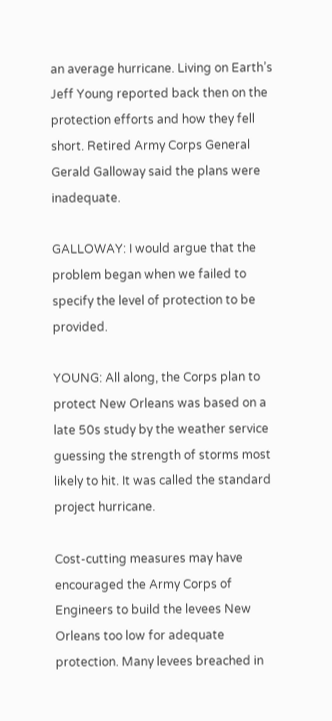an average hurricane. Living on Earth’s Jeff Young reported back then on the protection efforts and how they fell short. Retired Army Corps General Gerald Galloway said the plans were inadequate.

GALLOWAY: I would argue that the problem began when we failed to specify the level of protection to be provided.

YOUNG: All along, the Corps plan to protect New Orleans was based on a late 50s study by the weather service guessing the strength of storms most likely to hit. It was called the standard project hurricane.

Cost-cutting measures may have encouraged the Army Corps of Engineers to build the levees New Orleans too low for adequate protection. Many levees breached in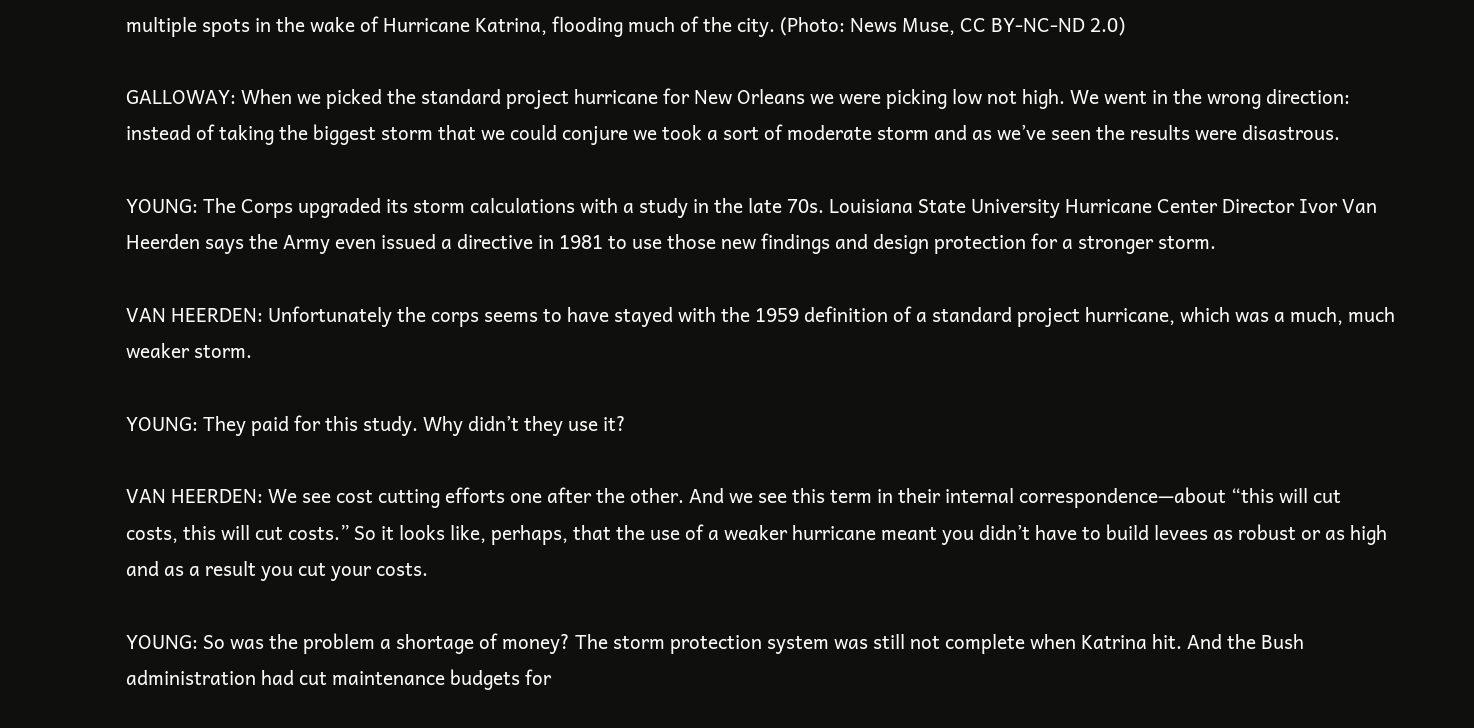multiple spots in the wake of Hurricane Katrina, flooding much of the city. (Photo: News Muse, CC BY-NC-ND 2.0)

GALLOWAY: When we picked the standard project hurricane for New Orleans we were picking low not high. We went in the wrong direction: instead of taking the biggest storm that we could conjure we took a sort of moderate storm and as we’ve seen the results were disastrous.

YOUNG: The Corps upgraded its storm calculations with a study in the late 70s. Louisiana State University Hurricane Center Director Ivor Van Heerden says the Army even issued a directive in 1981 to use those new findings and design protection for a stronger storm.

VAN HEERDEN: Unfortunately the corps seems to have stayed with the 1959 definition of a standard project hurricane, which was a much, much weaker storm.

YOUNG: They paid for this study. Why didn’t they use it?

VAN HEERDEN: We see cost cutting efforts one after the other. And we see this term in their internal correspondence—about “this will cut costs, this will cut costs.” So it looks like, perhaps, that the use of a weaker hurricane meant you didn’t have to build levees as robust or as high and as a result you cut your costs.

YOUNG: So was the problem a shortage of money? The storm protection system was still not complete when Katrina hit. And the Bush administration had cut maintenance budgets for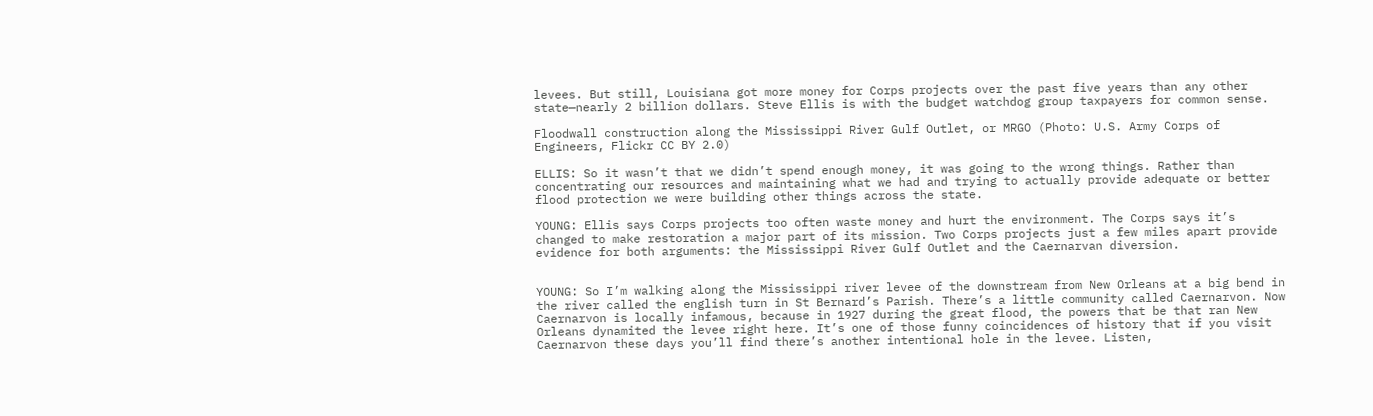levees. But still, Louisiana got more money for Corps projects over the past five years than any other state—nearly 2 billion dollars. Steve Ellis is with the budget watchdog group taxpayers for common sense.

Floodwall construction along the Mississippi River Gulf Outlet, or MRGO (Photo: U.S. Army Corps of Engineers, Flickr CC BY 2.0)

ELLIS: So it wasn’t that we didn’t spend enough money, it was going to the wrong things. Rather than concentrating our resources and maintaining what we had and trying to actually provide adequate or better flood protection we were building other things across the state.

YOUNG: Ellis says Corps projects too often waste money and hurt the environment. The Corps says it’s changed to make restoration a major part of its mission. Two Corps projects just a few miles apart provide evidence for both arguments: the Mississippi River Gulf Outlet and the Caernarvan diversion.


YOUNG: So I’m walking along the Mississippi river levee of the downstream from New Orleans at a big bend in the river called the english turn in St Bernard’s Parish. There’s a little community called Caernarvon. Now Caernarvon is locally infamous, because in 1927 during the great flood, the powers that be that ran New Orleans dynamited the levee right here. It’s one of those funny coincidences of history that if you visit Caernarvon these days you’ll find there’s another intentional hole in the levee. Listen,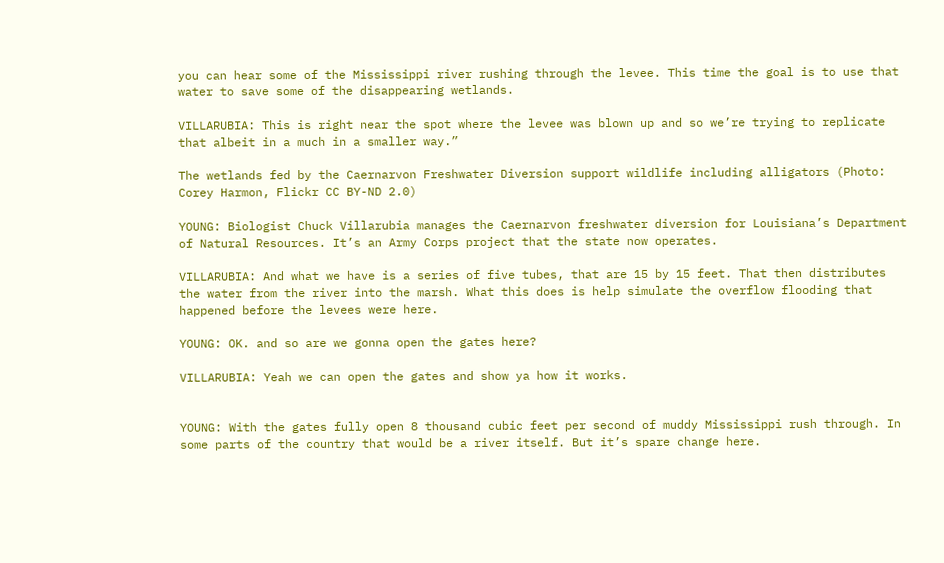you can hear some of the Mississippi river rushing through the levee. This time the goal is to use that water to save some of the disappearing wetlands.

VILLARUBIA: This is right near the spot where the levee was blown up and so we’re trying to replicate that albeit in a much in a smaller way.”

The wetlands fed by the Caernarvon Freshwater Diversion support wildlife including alligators (Photo: Corey Harmon, Flickr CC BY-ND 2.0)

YOUNG: Biologist Chuck Villarubia manages the Caernarvon freshwater diversion for Louisiana’s Department of Natural Resources. It’s an Army Corps project that the state now operates.

VILLARUBIA: And what we have is a series of five tubes, that are 15 by 15 feet. That then distributes the water from the river into the marsh. What this does is help simulate the overflow flooding that happened before the levees were here.

YOUNG: OK. and so are we gonna open the gates here?

VILLARUBIA: Yeah we can open the gates and show ya how it works.


YOUNG: With the gates fully open 8 thousand cubic feet per second of muddy Mississippi rush through. In some parts of the country that would be a river itself. But it’s spare change here.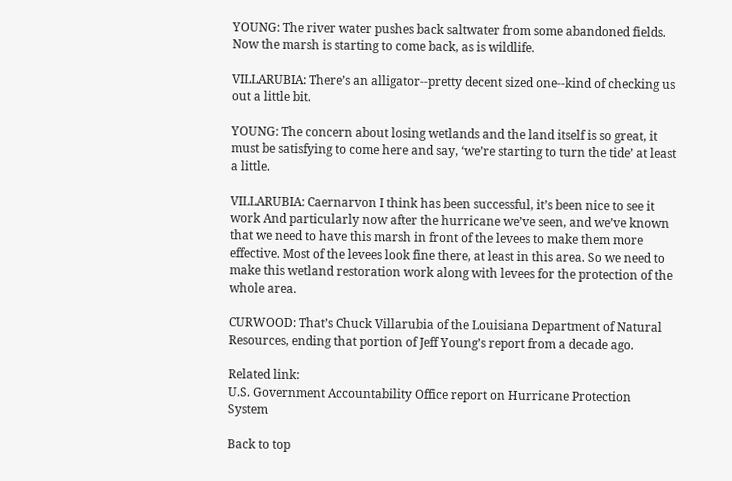YOUNG: The river water pushes back saltwater from some abandoned fields. Now the marsh is starting to come back, as is wildlife.

VILLARUBIA: There’s an alligator--pretty decent sized one--kind of checking us out a little bit.

YOUNG: The concern about losing wetlands and the land itself is so great, it must be satisfying to come here and say, ‘we’re starting to turn the tide’ at least a little.

VILLARUBIA: Caernarvon I think has been successful, it’s been nice to see it work And particularly now after the hurricane we’ve seen, and we’ve known that we need to have this marsh in front of the levees to make them more effective. Most of the levees look fine there, at least in this area. So we need to make this wetland restoration work along with levees for the protection of the whole area.

CURWOOD: That’s Chuck Villarubia of the Louisiana Department of Natural Resources, ending that portion of Jeff Young’s report from a decade ago.

Related link:
U.S. Government Accountability Office report on Hurricane Protection System

Back to top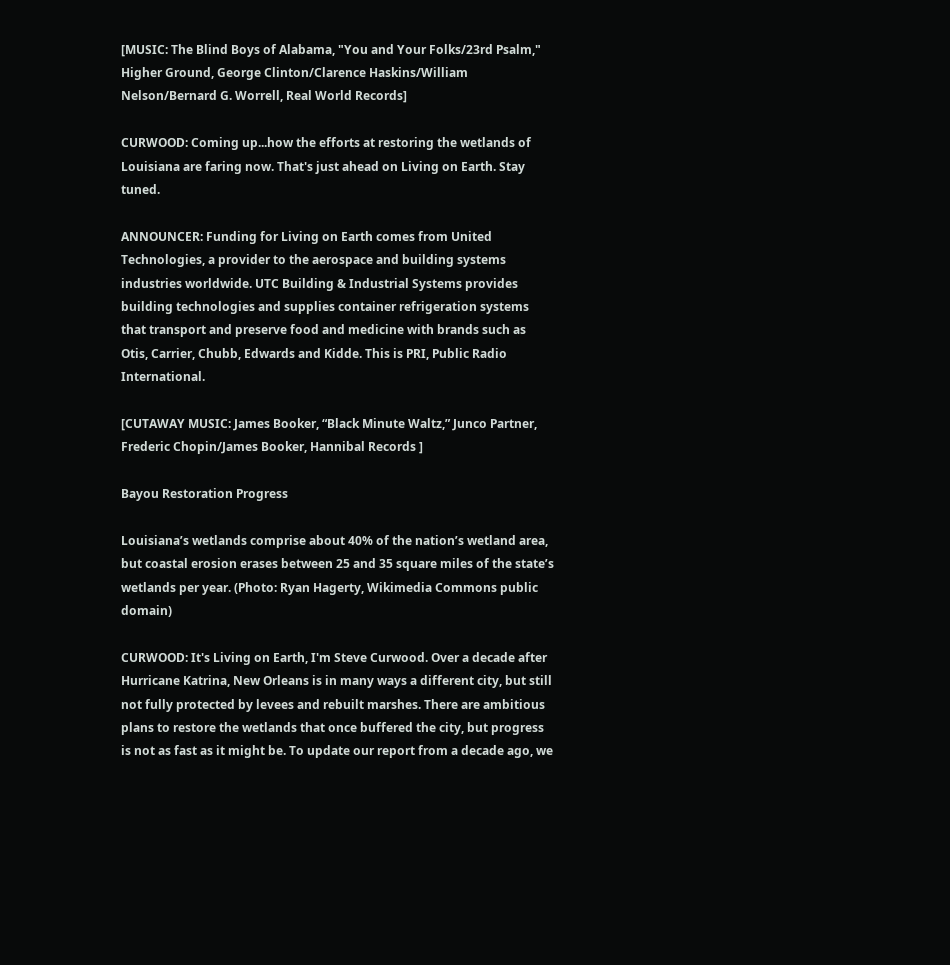[MUSIC: The Blind Boys of Alabama, "You and Your Folks/23rd Psalm," Higher Ground, George Clinton/Clarence Haskins/William Nelson/Bernard G. Worrell, Real World Records]

CURWOOD: Coming up...how the efforts at restoring the wetlands of Louisiana are faring now. That's just ahead on Living on Earth. Stay tuned.

ANNOUNCER: Funding for Living on Earth comes from United Technologies, a provider to the aerospace and building systems industries worldwide. UTC Building & Industrial Systems provides building technologies and supplies container refrigeration systems that transport and preserve food and medicine with brands such as Otis, Carrier, Chubb, Edwards and Kidde. This is PRI, Public Radio International.

[CUTAWAY MUSIC: James Booker, “Black Minute Waltz,” Junco Partner, Frederic Chopin/James Booker, Hannibal Records ]

Bayou Restoration Progress

Louisiana’s wetlands comprise about 40% of the nation’s wetland area, but coastal erosion erases between 25 and 35 square miles of the state’s wetlands per year. (Photo: Ryan Hagerty, Wikimedia Commons public domain)

CURWOOD: It's Living on Earth, I'm Steve Curwood. Over a decade after Hurricane Katrina, New Orleans is in many ways a different city, but still not fully protected by levees and rebuilt marshes. There are ambitious plans to restore the wetlands that once buffered the city, but progress is not as fast as it might be. To update our report from a decade ago, we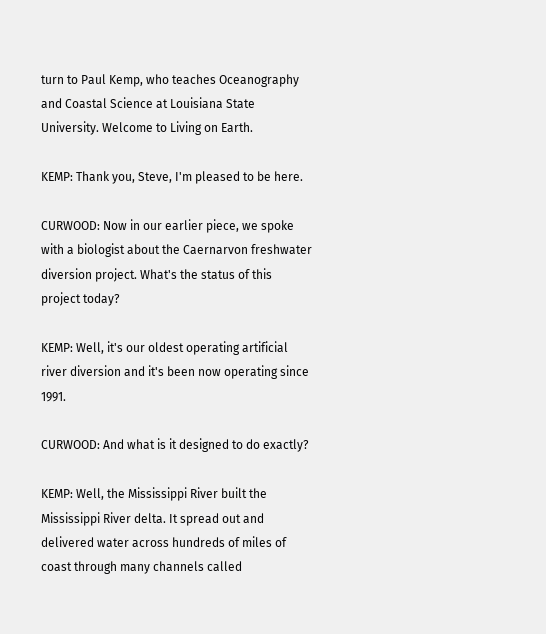turn to Paul Kemp, who teaches Oceanography and Coastal Science at Louisiana State University. Welcome to Living on Earth.

KEMP: Thank you, Steve, I'm pleased to be here.

CURWOOD: Now in our earlier piece, we spoke with a biologist about the Caernarvon freshwater diversion project. What's the status of this project today?

KEMP: Well, it's our oldest operating artificial river diversion and it's been now operating since 1991.

CURWOOD: And what is it designed to do exactly?

KEMP: Well, the Mississippi River built the Mississippi River delta. It spread out and delivered water across hundreds of miles of coast through many channels called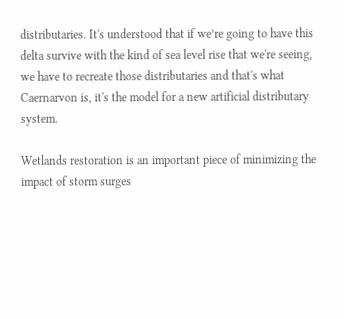distributaries. It's understood that if we’re going to have this delta survive with the kind of sea level rise that we're seeing, we have to recreate those distributaries and that's what Caernarvon is, it's the model for a new artificial distributary system.

Wetlands restoration is an important piece of minimizing the impact of storm surges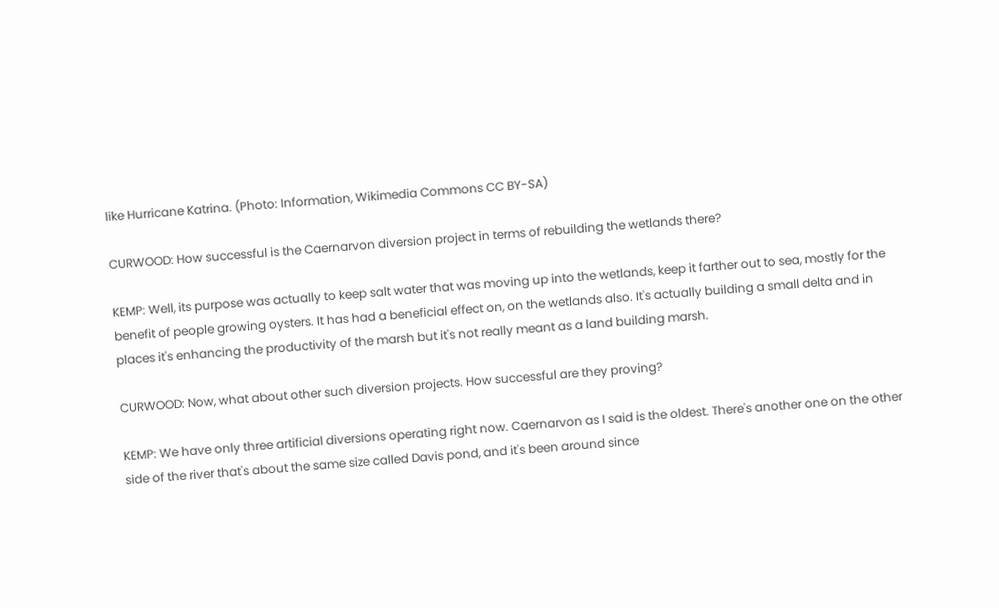like Hurricane Katrina. (Photo: Information, Wikimedia Commons CC BY-SA)

CURWOOD: How successful is the Caernarvon diversion project in terms of rebuilding the wetlands there?

KEMP: Well, its purpose was actually to keep salt water that was moving up into the wetlands, keep it farther out to sea, mostly for the benefit of people growing oysters. It has had a beneficial effect on, on the wetlands also. It's actually building a small delta and in places it's enhancing the productivity of the marsh but it's not really meant as a land building marsh.

CURWOOD: Now, what about other such diversion projects. How successful are they proving?

KEMP: We have only three artificial diversions operating right now. Caernarvon as I said is the oldest. There's another one on the other side of the river that's about the same size called Davis pond, and it's been around since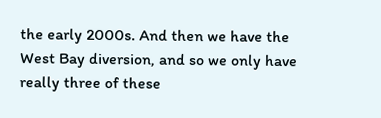the early 2000s. And then we have the West Bay diversion, and so we only have really three of these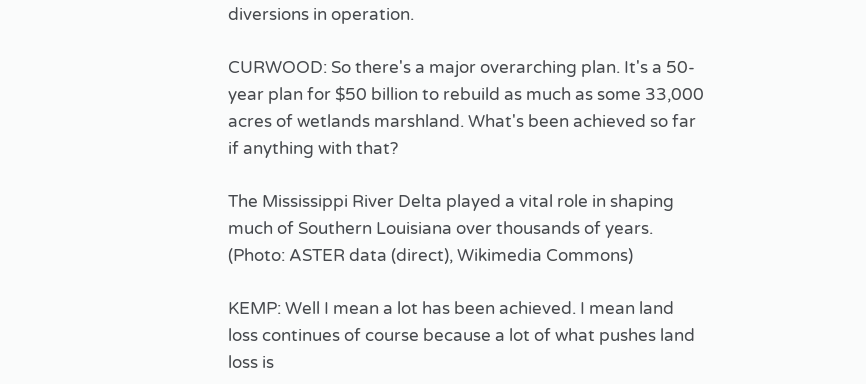diversions in operation.

CURWOOD: So there's a major overarching plan. It's a 50-year plan for $50 billion to rebuild as much as some 33,000 acres of wetlands marshland. What's been achieved so far if anything with that?

The Mississippi River Delta played a vital role in shaping much of Southern Louisiana over thousands of years. (Photo: ASTER data (direct), Wikimedia Commons)

KEMP: Well I mean a lot has been achieved. I mean land loss continues of course because a lot of what pushes land loss is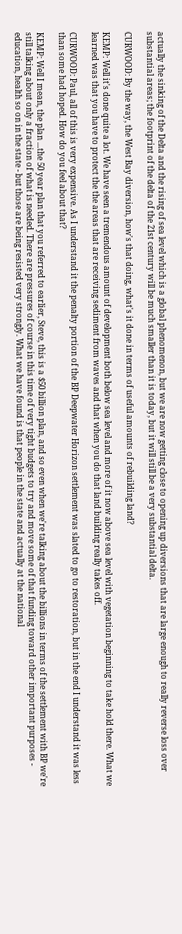actually the sinking of the Delta and the rising of sea level which is a global phenomenon, but we are now getting close to opening up diversions that are large enough to really reverse loss over substantial areas; the footprint of the delta of the 21st century will be much smaller than it is today, but it will still be a very substantial delta.

CURWOOD: By the way, the West Bay diversion, how's that doing, what's it done in terms of useful amounts of rebuilding land?

KEMP: Well it's done quite a lot. We have seen a tremendous amount of development both below sea level and more of it now above sea level with vegetation beginning to take hold there. What we learned was that you have to protect the the areas that are receiving sediment from waves and that when you do that land building really takes off.

CURWOOD: Paul, all of this is very expensive. As I understand it the penalty portion of the BP Deepwater Horizon settlement was slated to go to restoration, but in the end I understand it was less than some had hoped. How do you feel about that?

KEMP: Well I mean, the plan ...the 50 year plan that you referred to earlier, Steve, this is a $50 billion plan, and so even when we're talking about the billions in terms of the settlement with BP we're still talking about only a fraction of what is needed. There are pressures of course in this time of very tight budgets to try and move some of that funding toward other important purposes - education, health so on in the state - but those are being resisted very strongly. What we have found is that people in the state and actually at the national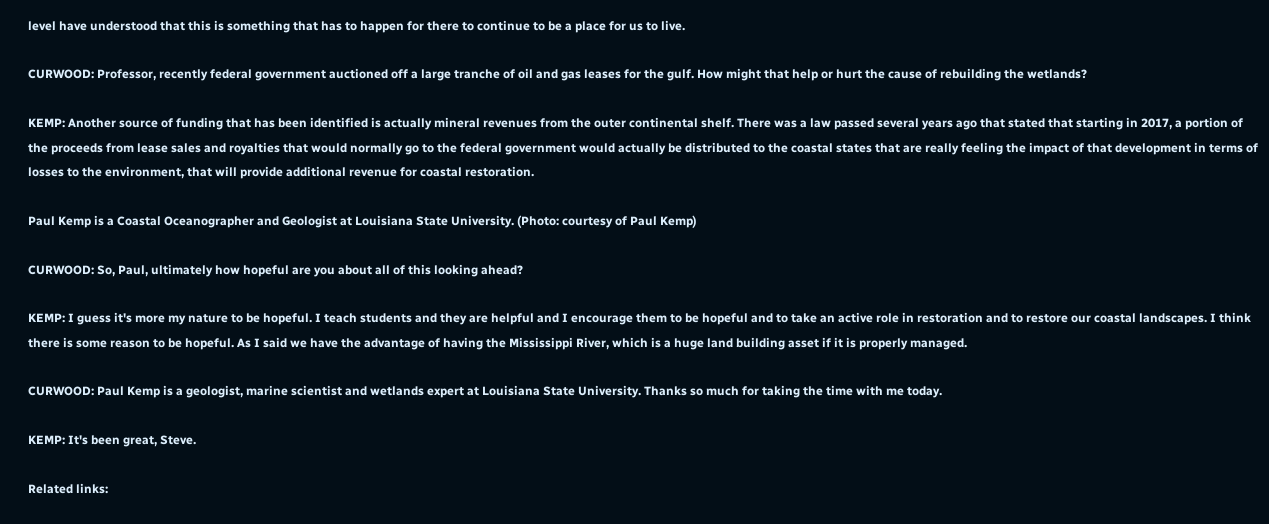level have understood that this is something that has to happen for there to continue to be a place for us to live.

CURWOOD: Professor, recently federal government auctioned off a large tranche of oil and gas leases for the gulf. How might that help or hurt the cause of rebuilding the wetlands?

KEMP: Another source of funding that has been identified is actually mineral revenues from the outer continental shelf. There was a law passed several years ago that stated that starting in 2017, a portion of the proceeds from lease sales and royalties that would normally go to the federal government would actually be distributed to the coastal states that are really feeling the impact of that development in terms of losses to the environment, that will provide additional revenue for coastal restoration.

Paul Kemp is a Coastal Oceanographer and Geologist at Louisiana State University. (Photo: courtesy of Paul Kemp)

CURWOOD: So, Paul, ultimately how hopeful are you about all of this looking ahead?

KEMP: I guess it's more my nature to be hopeful. I teach students and they are helpful and I encourage them to be hopeful and to take an active role in restoration and to restore our coastal landscapes. I think there is some reason to be hopeful. As I said we have the advantage of having the Mississippi River, which is a huge land building asset if it is properly managed.

CURWOOD: Paul Kemp is a geologist, marine scientist and wetlands expert at Louisiana State University. Thanks so much for taking the time with me today.

KEMP: It's been great, Steve.

Related links: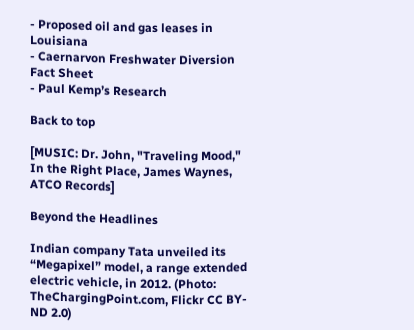- Proposed oil and gas leases in Louisiana
- Caernarvon Freshwater Diversion Fact Sheet
- Paul Kemp’s Research

Back to top

[MUSIC: Dr. John, "Traveling Mood," In the Right Place, James Waynes, ATCO Records]

Beyond the Headlines

Indian company Tata unveiled its “Megapixel” model, a range extended electric vehicle, in 2012. (Photo: TheChargingPoint.com, Flickr CC BY-ND 2.0)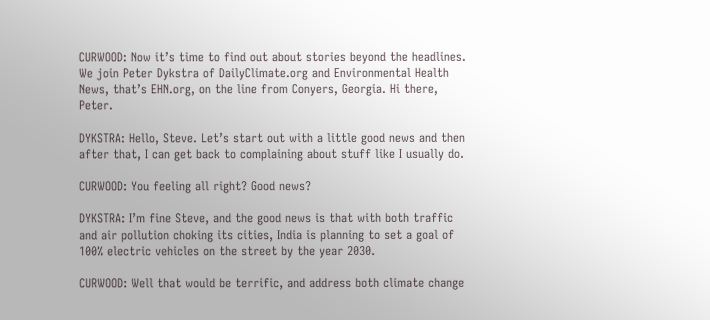CURWOOD: Now it’s time to find out about stories beyond the headlines. We join Peter Dykstra of DailyClimate.org and Environmental Health News, that’s EHN.org, on the line from Conyers, Georgia. Hi there, Peter.

DYKSTRA: Hello, Steve. Let’s start out with a little good news and then after that, I can get back to complaining about stuff like I usually do.

CURWOOD: You feeling all right? Good news?

DYKSTRA: I’m fine Steve, and the good news is that with both traffic and air pollution choking its cities, India is planning to set a goal of 100% electric vehicles on the street by the year 2030.

CURWOOD: Well that would be terrific, and address both climate change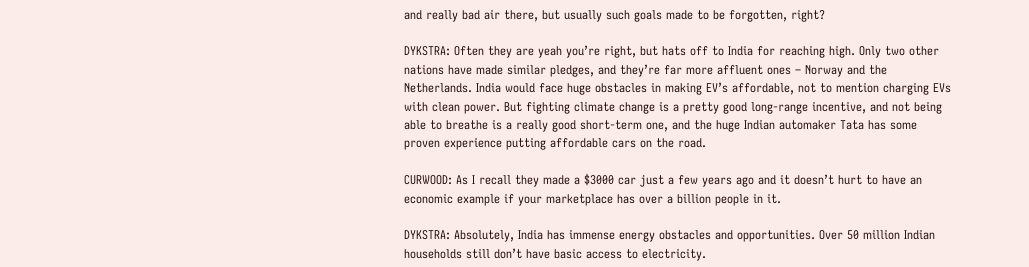and really bad air there, but usually such goals made to be forgotten, right?

DYKSTRA: Often they are yeah you’re right, but hats off to India for reaching high. Only two other nations have made similar pledges, and they’re far more affluent ones – Norway and the Netherlands. India would face huge obstacles in making EV’s affordable, not to mention charging EVs with clean power. But fighting climate change is a pretty good long-range incentive, and not being able to breathe is a really good short-term one, and the huge Indian automaker Tata has some proven experience putting affordable cars on the road.

CURWOOD: As I recall they made a $3000 car just a few years ago and it doesn’t hurt to have an economic example if your marketplace has over a billion people in it.

DYKSTRA: Absolutely, India has immense energy obstacles and opportunities. Over 50 million Indian households still don’t have basic access to electricity.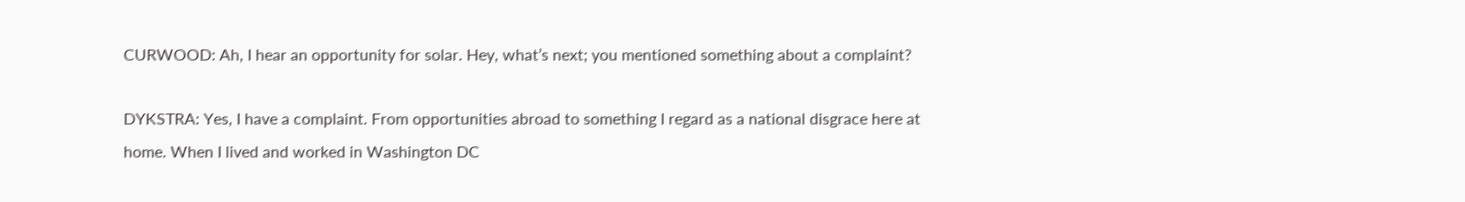CURWOOD: Ah, I hear an opportunity for solar. Hey, what’s next; you mentioned something about a complaint?

DYKSTRA: Yes, I have a complaint. From opportunities abroad to something I regard as a national disgrace here at home. When I lived and worked in Washington DC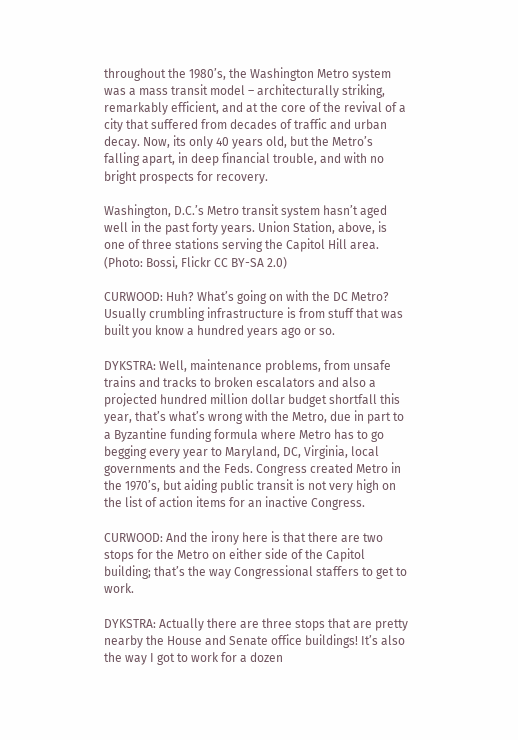throughout the 1980’s, the Washington Metro system was a mass transit model – architecturally striking, remarkably efficient, and at the core of the revival of a city that suffered from decades of traffic and urban decay. Now, its only 40 years old, but the Metro’s falling apart, in deep financial trouble, and with no bright prospects for recovery.

Washington, D.C.’s Metro transit system hasn’t aged well in the past forty years. Union Station, above, is one of three stations serving the Capitol Hill area. (Photo: Bossi, Flickr CC BY-SA 2.0)

CURWOOD: Huh? What’s going on with the DC Metro? Usually crumbling infrastructure is from stuff that was built you know a hundred years ago or so.

DYKSTRA: Well, maintenance problems, from unsafe trains and tracks to broken escalators and also a projected hundred million dollar budget shortfall this year, that’s what’s wrong with the Metro, due in part to a Byzantine funding formula where Metro has to go begging every year to Maryland, DC, Virginia, local governments and the Feds. Congress created Metro in the 1970’s, but aiding public transit is not very high on the list of action items for an inactive Congress.

CURWOOD: And the irony here is that there are two stops for the Metro on either side of the Capitol building; that’s the way Congressional staffers to get to work.

DYKSTRA: Actually there are three stops that are pretty nearby the House and Senate office buildings! It’s also the way I got to work for a dozen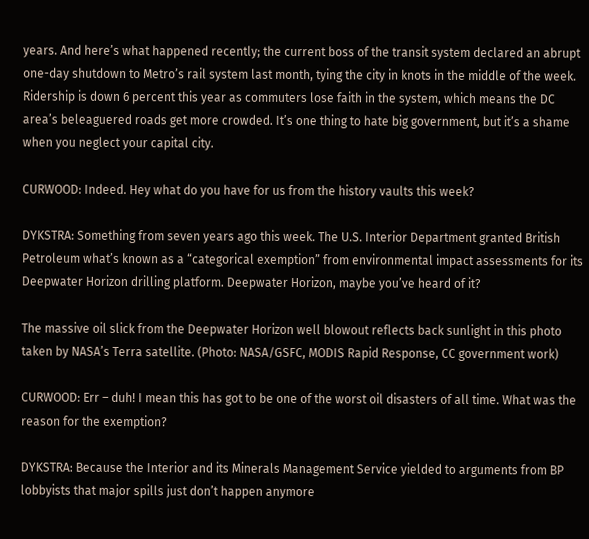years. And here’s what happened recently; the current boss of the transit system declared an abrupt one-day shutdown to Metro’s rail system last month, tying the city in knots in the middle of the week. Ridership is down 6 percent this year as commuters lose faith in the system, which means the DC area’s beleaguered roads get more crowded. It’s one thing to hate big government, but it’s a shame when you neglect your capital city.

CURWOOD: Indeed. Hey what do you have for us from the history vaults this week?

DYKSTRA: Something from seven years ago this week. The U.S. Interior Department granted British Petroleum what’s known as a “categorical exemption” from environmental impact assessments for its Deepwater Horizon drilling platform. Deepwater Horizon, maybe you’ve heard of it?

The massive oil slick from the Deepwater Horizon well blowout reflects back sunlight in this photo taken by NASA’s Terra satellite. (Photo: NASA/GSFC, MODIS Rapid Response, CC government work)

CURWOOD: Err – duh! I mean this has got to be one of the worst oil disasters of all time. What was the reason for the exemption?

DYKSTRA: Because the Interior and its Minerals Management Service yielded to arguments from BP lobbyists that major spills just don’t happen anymore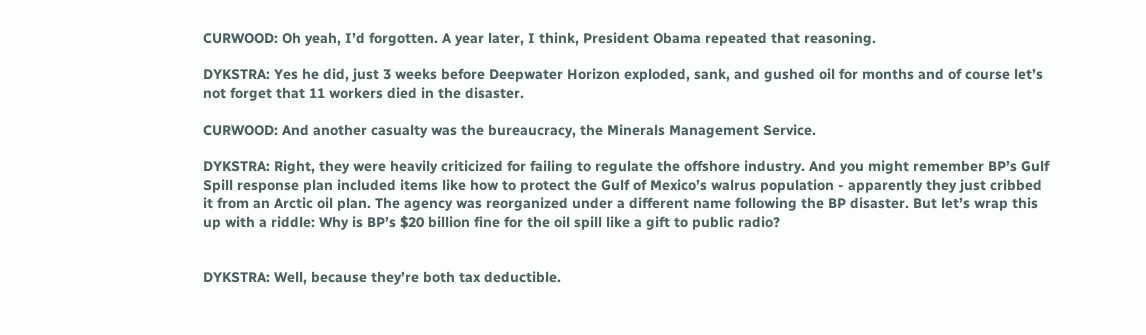CURWOOD: Oh yeah, I’d forgotten. A year later, I think, President Obama repeated that reasoning.

DYKSTRA: Yes he did, just 3 weeks before Deepwater Horizon exploded, sank, and gushed oil for months and of course let’s not forget that 11 workers died in the disaster.

CURWOOD: And another casualty was the bureaucracy, the Minerals Management Service.

DYKSTRA: Right, they were heavily criticized for failing to regulate the offshore industry. And you might remember BP’s Gulf Spill response plan included items like how to protect the Gulf of Mexico’s walrus population - apparently they just cribbed it from an Arctic oil plan. The agency was reorganized under a different name following the BP disaster. But let’s wrap this up with a riddle: Why is BP’s $20 billion fine for the oil spill like a gift to public radio?


DYKSTRA: Well, because they’re both tax deductible.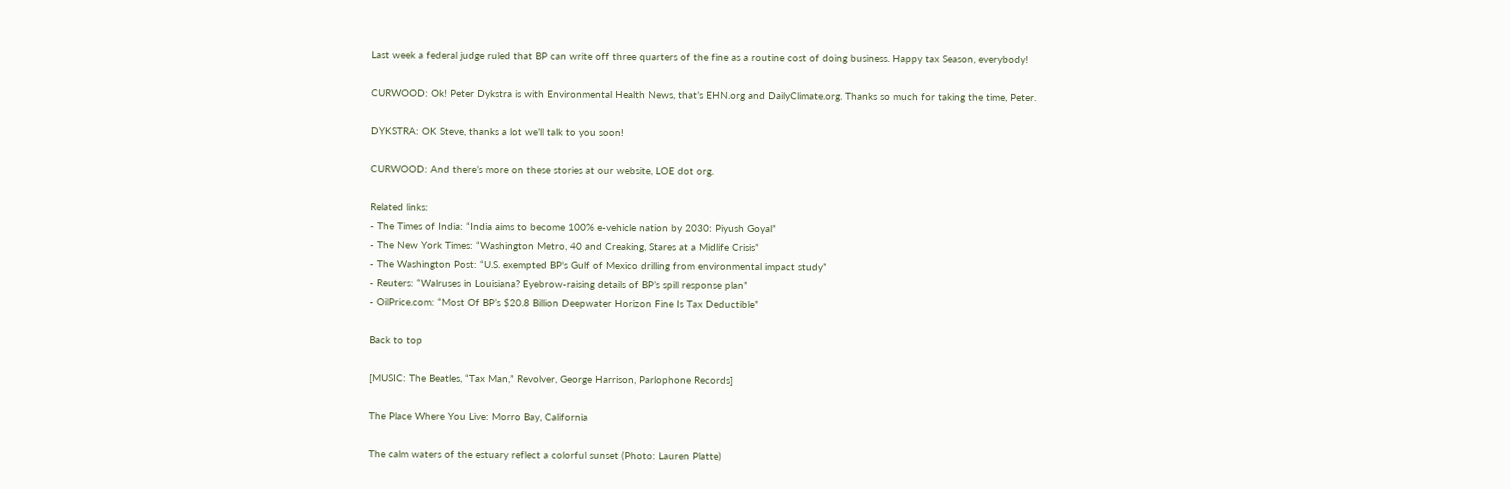Last week a federal judge ruled that BP can write off three quarters of the fine as a routine cost of doing business. Happy tax Season, everybody!

CURWOOD: Ok! Peter Dykstra is with Environmental Health News, that’s EHN.org and DailyClimate.org. Thanks so much for taking the time, Peter.

DYKSTRA: OK Steve, thanks a lot we’ll talk to you soon!

CURWOOD: And there’s more on these stories at our website, LOE dot org.

Related links:
- The Times of India: “India aims to become 100% e-vehicle nation by 2030: Piyush Goyal”
- The New York Times: “Washington Metro, 40 and Creaking, Stares at a Midlife Crisis”
- The Washington Post: “U.S. exempted BP's Gulf of Mexico drilling from environmental impact study”
- Reuters: “Walruses in Louisiana? Eyebrow-raising details of BP’s spill response plan”
- OilPrice.com: “Most Of BP’s $20.8 Billion Deepwater Horizon Fine Is Tax Deductible”

Back to top

[MUSIC: The Beatles, “Tax Man,” Revolver, George Harrison, Parlophone Records]

The Place Where You Live: Morro Bay, California

The calm waters of the estuary reflect a colorful sunset (Photo: Lauren Platte)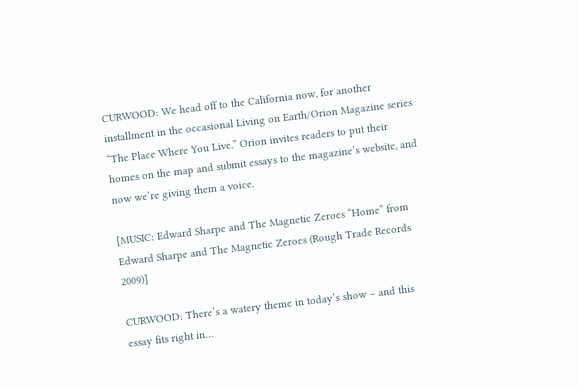CURWOOD: We head off to the California now, for another installment in the occasional Living on Earth/Orion Magazine series “The Place Where You Live.” Orion invites readers to put their homes on the map and submit essays to the magazine’s website, and now we’re giving them a voice.

[MUSIC: Edward Sharpe and The Magnetic Zeroes “Home” from Edward Sharpe and The Magnetic Zeroes (Rough Trade Records 2009)]

CURWOOD: There’s a watery theme in today’s show – and this essay fits right in…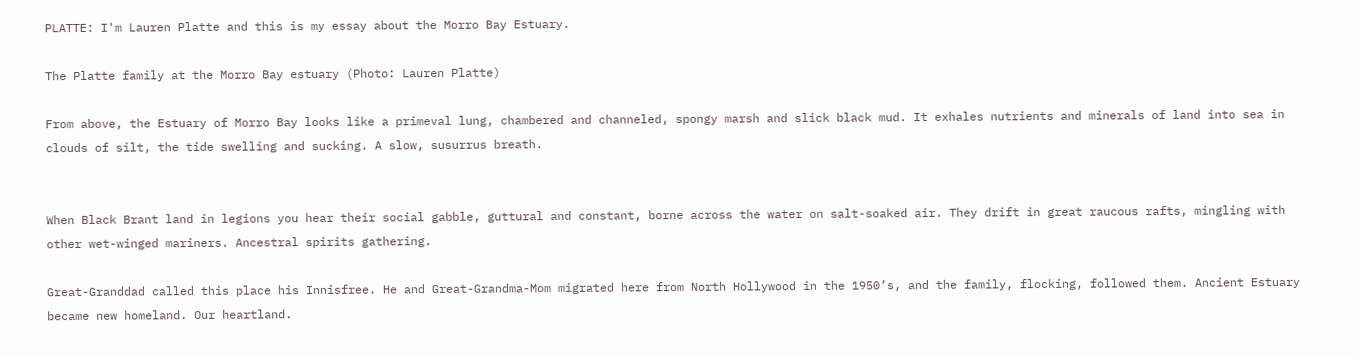PLATTE: I'm Lauren Platte and this is my essay about the Morro Bay Estuary.

The Platte family at the Morro Bay estuary (Photo: Lauren Platte)

From above, the Estuary of Morro Bay looks like a primeval lung, chambered and channeled, spongy marsh and slick black mud. It exhales nutrients and minerals of land into sea in clouds of silt, the tide swelling and sucking. A slow, susurrus breath.


When Black Brant land in legions you hear their social gabble, guttural and constant, borne across the water on salt-soaked air. They drift in great raucous rafts, mingling with other wet-winged mariners. Ancestral spirits gathering.

Great-Granddad called this place his Innisfree. He and Great-Grandma-Mom migrated here from North Hollywood in the 1950’s, and the family, flocking, followed them. Ancient Estuary became new homeland. Our heartland.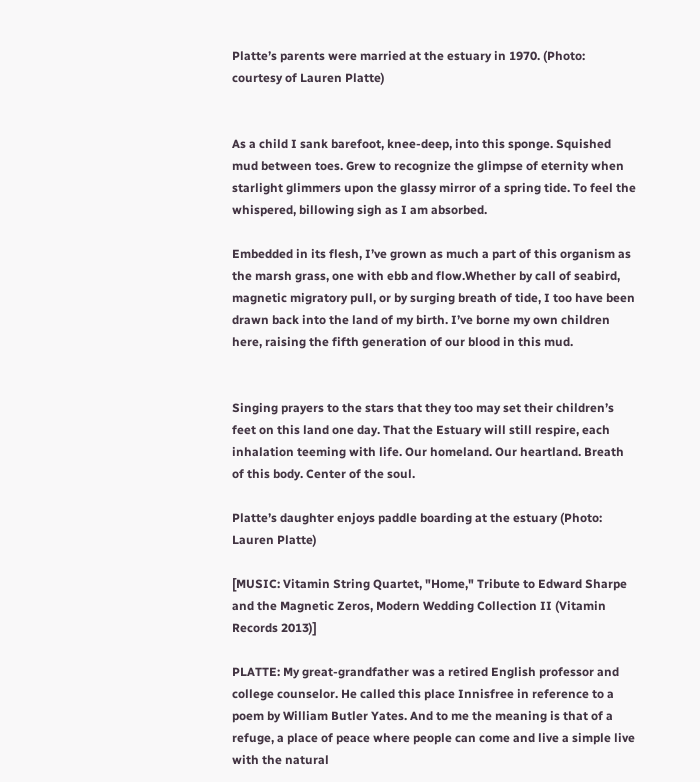Platte’s parents were married at the estuary in 1970. (Photo: courtesy of Lauren Platte)


As a child I sank barefoot, knee-deep, into this sponge. Squished mud between toes. Grew to recognize the glimpse of eternity when starlight glimmers upon the glassy mirror of a spring tide. To feel the whispered, billowing sigh as I am absorbed.

Embedded in its flesh, I’ve grown as much a part of this organism as the marsh grass, one with ebb and flow.Whether by call of seabird, magnetic migratory pull, or by surging breath of tide, I too have been drawn back into the land of my birth. I’ve borne my own children here, raising the fifth generation of our blood in this mud.


Singing prayers to the stars that they too may set their children’s feet on this land one day. That the Estuary will still respire, each inhalation teeming with life. Our homeland. Our heartland. Breath of this body. Center of the soul.

Platte’s daughter enjoys paddle boarding at the estuary (Photo: Lauren Platte)

[MUSIC: Vitamin String Quartet, "Home," Tribute to Edward Sharpe and the Magnetic Zeros, Modern Wedding Collection II (Vitamin Records 2013)]

PLATTE: My great-grandfather was a retired English professor and college counselor. He called this place Innisfree in reference to a poem by William Butler Yates. And to me the meaning is that of a refuge, a place of peace where people can come and live a simple live with the natural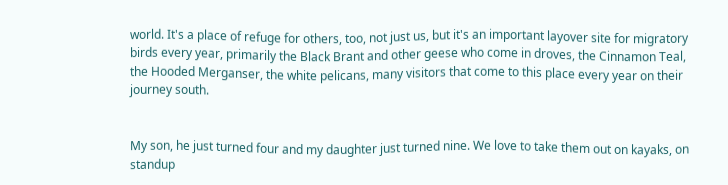world. It's a place of refuge for others, too, not just us, but it's an important layover site for migratory birds every year, primarily the Black Brant and other geese who come in droves, the Cinnamon Teal, the Hooded Merganser, the white pelicans, many visitors that come to this place every year on their journey south.


My son, he just turned four and my daughter just turned nine. We love to take them out on kayaks, on standup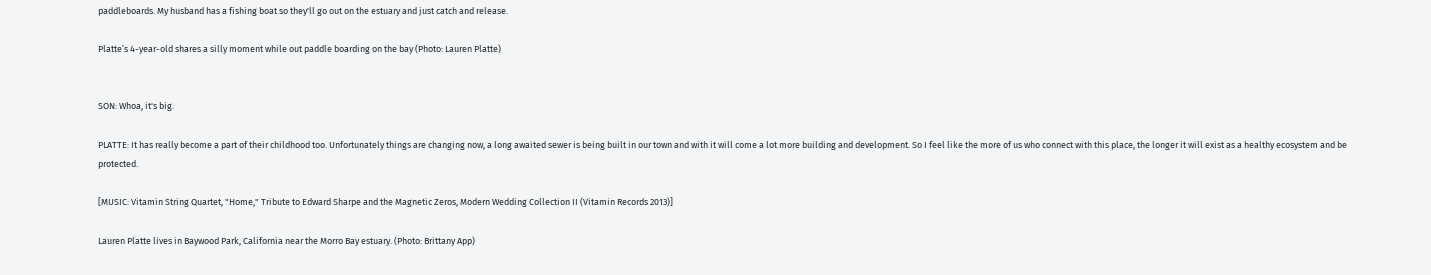paddleboards. My husband has a fishing boat so they'll go out on the estuary and just catch and release.

Platte’s 4-year-old shares a silly moment while out paddle boarding on the bay (Photo: Lauren Platte)


SON: Whoa, it's big.

PLATTE: It has really become a part of their childhood too. Unfortunately things are changing now, a long awaited sewer is being built in our town and with it will come a lot more building and development. So I feel like the more of us who connect with this place, the longer it will exist as a healthy ecosystem and be protected.

[MUSIC: Vitamin String Quartet, "Home," Tribute to Edward Sharpe and the Magnetic Zeros, Modern Wedding Collection II (Vitamin Records 2013)]

Lauren Platte lives in Baywood Park, California near the Morro Bay estuary. (Photo: Brittany App)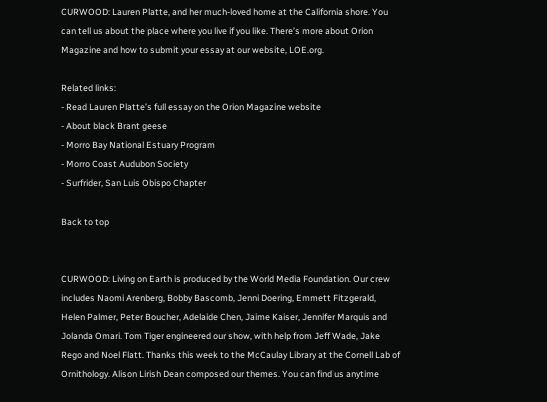CURWOOD: Lauren Platte, and her much-loved home at the California shore. You can tell us about the place where you live if you like. There’s more about Orion Magazine and how to submit your essay at our website, LOE.org.

Related links:
- Read Lauren Platte’s full essay on the Orion Magazine website
- About black Brant geese
- Morro Bay National Estuary Program
- Morro Coast Audubon Society
- Surfrider, San Luis Obispo Chapter

Back to top


CURWOOD: Living on Earth is produced by the World Media Foundation. Our crew includes Naomi Arenberg, Bobby Bascomb, Jenni Doering, Emmett Fitzgerald, Helen Palmer, Peter Boucher, Adelaide Chen, Jaime Kaiser, Jennifer Marquis and Jolanda Omari. Tom Tiger engineered our show, with help from Jeff Wade, Jake Rego and Noel Flatt. Thanks this week to the McCaulay Library at the Cornell Lab of Ornithology. Alison Lirish Dean composed our themes. You can find us anytime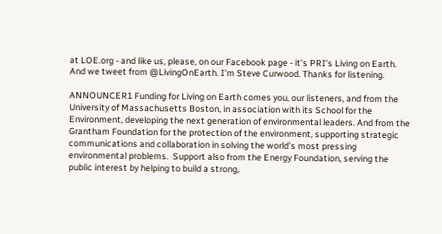at LOE.org - and like us, please, on our Facebook page - it’s PRI’s Living on Earth. And we tweet from @LivingOnEarth. I'm Steve Curwood. Thanks for listening.

ANNOUNCER1 Funding for Living on Earth comes you, our listeners, and from the University of Massachusetts Boston, in association with its School for the Environment, developing the next generation of environmental leaders. And from the Grantham Foundation for the protection of the environment, supporting strategic communications and collaboration in solving the world’s most pressing environmental problems.  Support also from the Energy Foundation, serving the public interest by helping to build a strong,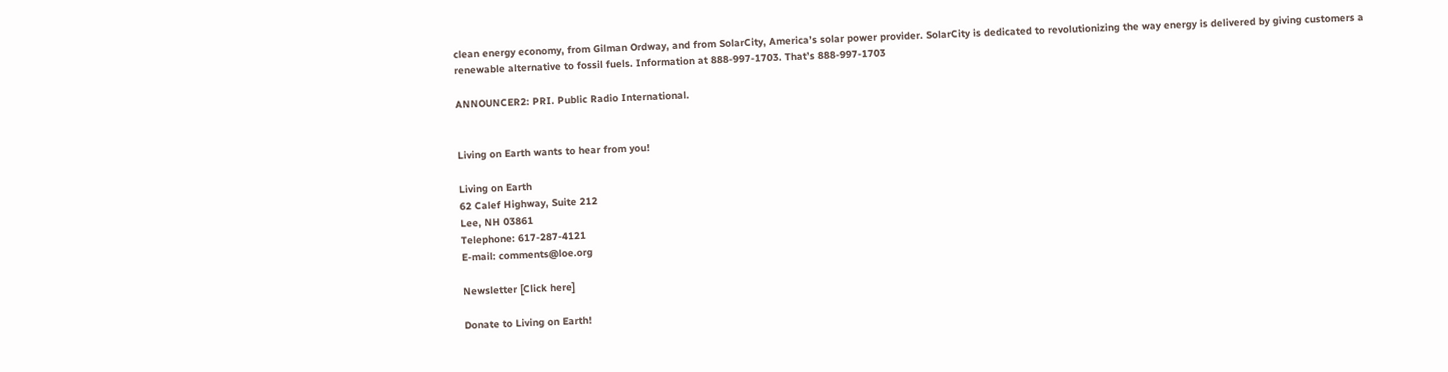clean energy economy, from Gilman Ordway, and from SolarCity, America’s solar power provider. SolarCity is dedicated to revolutionizing the way energy is delivered by giving customers a renewable alternative to fossil fuels. Information at 888-997-1703. That’s 888-997-1703

ANNOUNCER2: PRI. Public Radio International.


Living on Earth wants to hear from you!

Living on Earth
62 Calef Highway, Suite 212
Lee, NH 03861
Telephone: 617-287-4121
E-mail: comments@loe.org

Newsletter [Click here]

Donate to Living on Earth!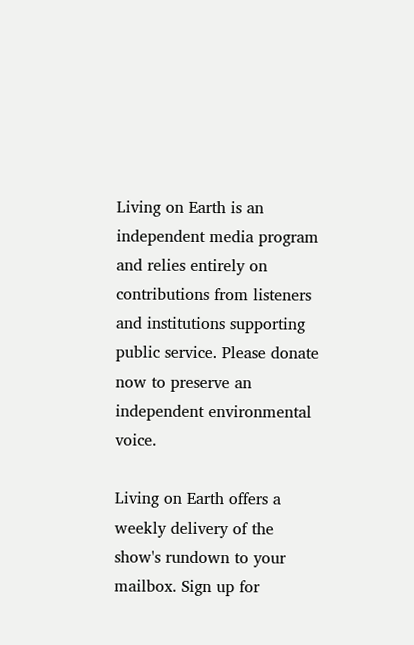Living on Earth is an independent media program and relies entirely on contributions from listeners and institutions supporting public service. Please donate now to preserve an independent environmental voice.

Living on Earth offers a weekly delivery of the show's rundown to your mailbox. Sign up for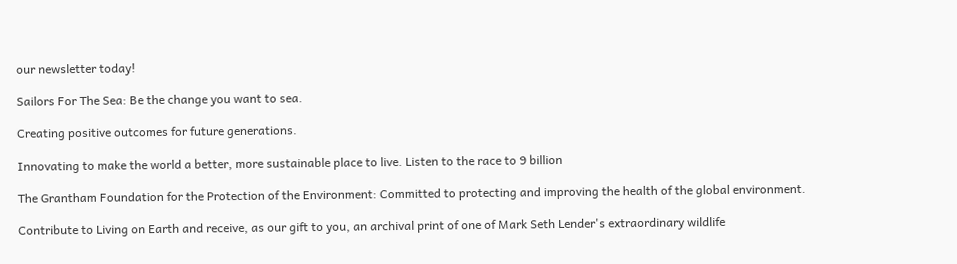our newsletter today!

Sailors For The Sea: Be the change you want to sea.

Creating positive outcomes for future generations.

Innovating to make the world a better, more sustainable place to live. Listen to the race to 9 billion

The Grantham Foundation for the Protection of the Environment: Committed to protecting and improving the health of the global environment.

Contribute to Living on Earth and receive, as our gift to you, an archival print of one of Mark Seth Lender's extraordinary wildlife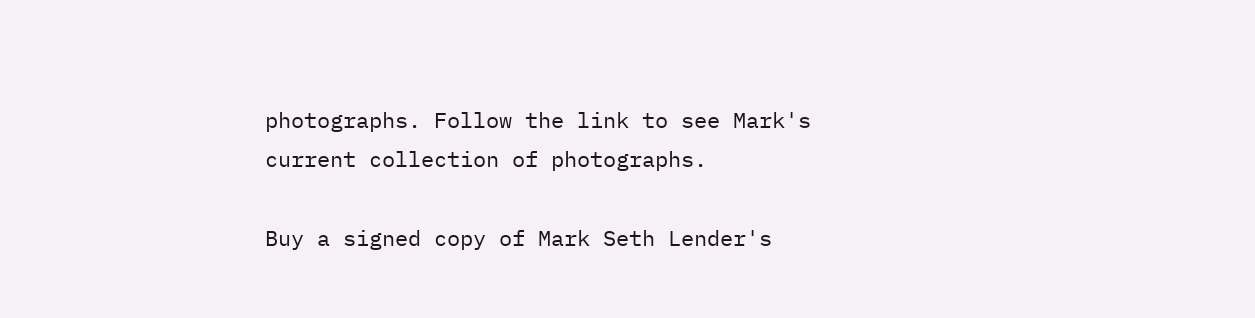photographs. Follow the link to see Mark's current collection of photographs.

Buy a signed copy of Mark Seth Lender's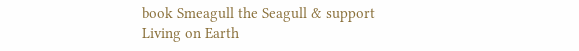book Smeagull the Seagull & support Living on Earth